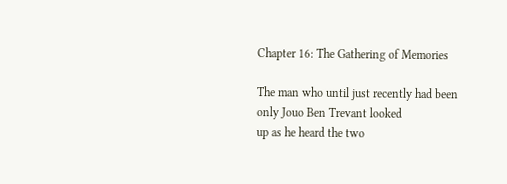Chapter 16: The Gathering of Memories

The man who until just recently had been only Jouo Ben Trevant looked
up as he heard the two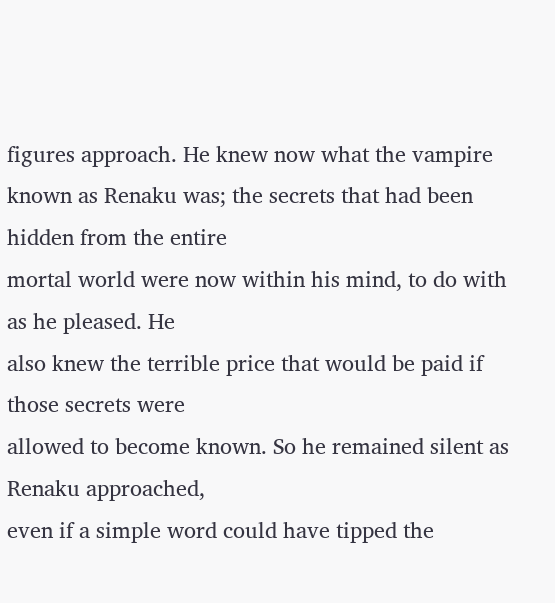figures approach. He knew now what the vampire
known as Renaku was; the secrets that had been hidden from the entire
mortal world were now within his mind, to do with as he pleased. He
also knew the terrible price that would be paid if those secrets were
allowed to become known. So he remained silent as Renaku approached,
even if a simple word could have tipped the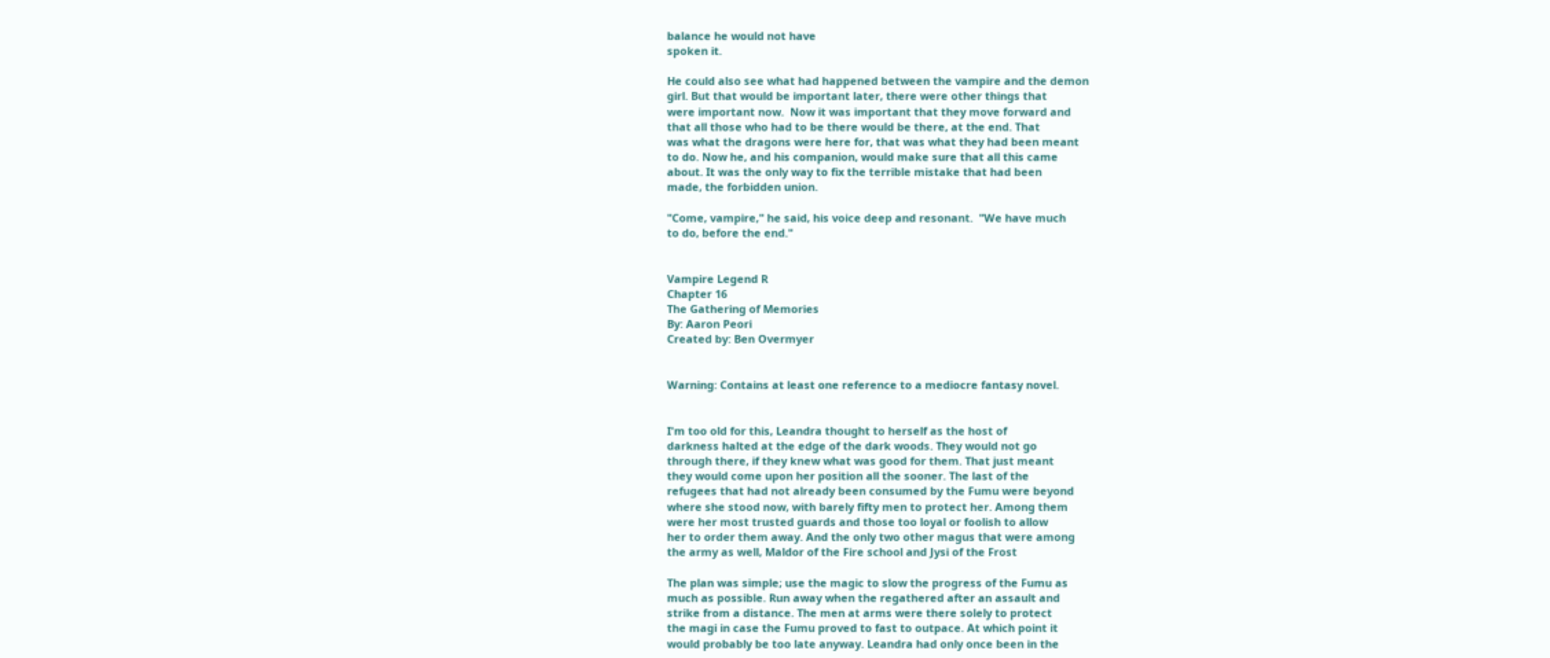balance he would not have
spoken it.

He could also see what had happened between the vampire and the demon
girl. But that would be important later, there were other things that
were important now.  Now it was important that they move forward and
that all those who had to be there would be there, at the end. That
was what the dragons were here for, that was what they had been meant
to do. Now he, and his companion, would make sure that all this came
about. It was the only way to fix the terrible mistake that had been
made, the forbidden union.

"Come, vampire," he said, his voice deep and resonant.  "We have much
to do, before the end."


Vampire Legend R
Chapter 16
The Gathering of Memories
By: Aaron Peori
Created by: Ben Overmyer


Warning: Contains at least one reference to a mediocre fantasy novel.


I'm too old for this, Leandra thought to herself as the host of
darkness halted at the edge of the dark woods. They would not go
through there, if they knew what was good for them. That just meant
they would come upon her position all the sooner. The last of the
refugees that had not already been consumed by the Fumu were beyond
where she stood now, with barely fifty men to protect her. Among them
were her most trusted guards and those too loyal or foolish to allow
her to order them away. And the only two other magus that were among
the army as well, Maldor of the Fire school and Jysi of the Frost

The plan was simple; use the magic to slow the progress of the Fumu as
much as possible. Run away when the regathered after an assault and
strike from a distance. The men at arms were there solely to protect
the magi in case the Fumu proved to fast to outpace. At which point it
would probably be too late anyway. Leandra had only once been in the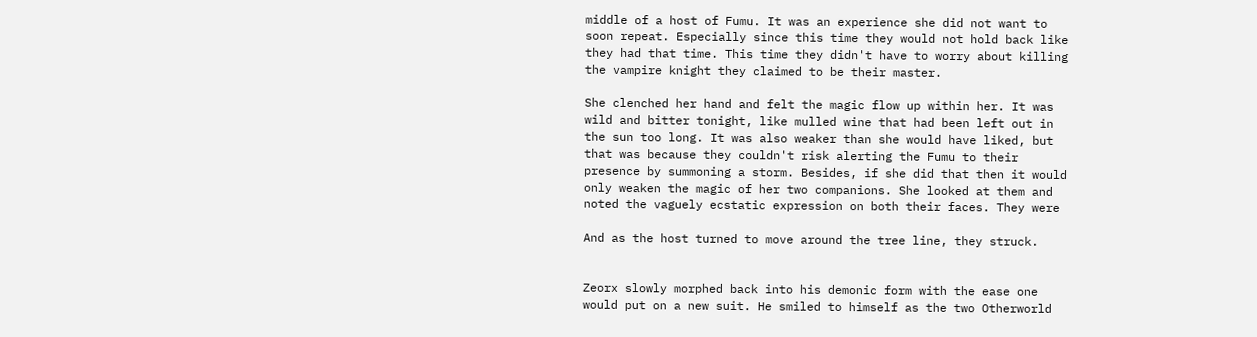middle of a host of Fumu. It was an experience she did not want to
soon repeat. Especially since this time they would not hold back like
they had that time. This time they didn't have to worry about killing
the vampire knight they claimed to be their master.

She clenched her hand and felt the magic flow up within her. It was
wild and bitter tonight, like mulled wine that had been left out in
the sun too long. It was also weaker than she would have liked, but
that was because they couldn't risk alerting the Fumu to their
presence by summoning a storm. Besides, if she did that then it would
only weaken the magic of her two companions. She looked at them and
noted the vaguely ecstatic expression on both their faces. They were

And as the host turned to move around the tree line, they struck.


Zeorx slowly morphed back into his demonic form with the ease one
would put on a new suit. He smiled to himself as the two Otherworld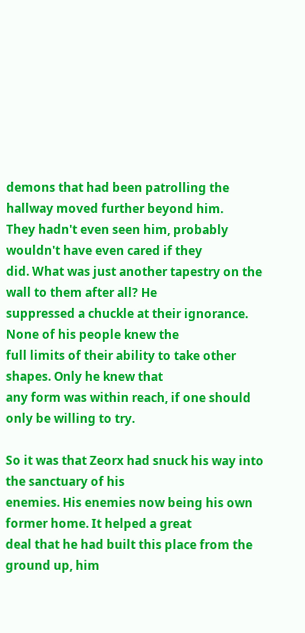demons that had been patrolling the hallway moved further beyond him.
They hadn't even seen him, probably wouldn't have even cared if they
did. What was just another tapestry on the wall to them after all? He
suppressed a chuckle at their ignorance. None of his people knew the
full limits of their ability to take other shapes. Only he knew that
any form was within reach, if one should only be willing to try.

So it was that Zeorx had snuck his way into the sanctuary of his
enemies. His enemies now being his own former home. It helped a great
deal that he had built this place from the ground up, him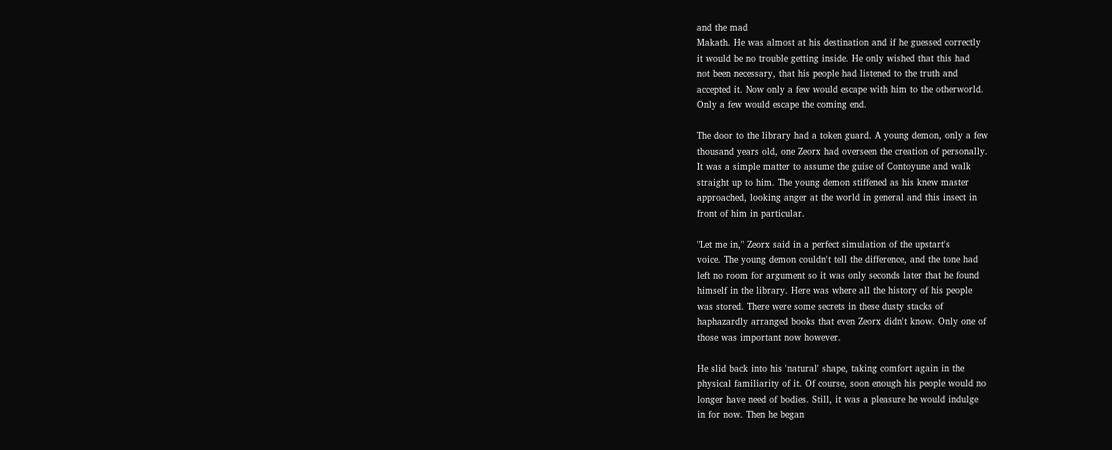and the mad
Makath. He was almost at his destination and if he guessed correctly
it would be no trouble getting inside. He only wished that this had
not been necessary, that his people had listened to the truth and
accepted it. Now only a few would escape with him to the otherworld.
Only a few would escape the coming end.

The door to the library had a token guard. A young demon, only a few
thousand years old, one Zeorx had overseen the creation of personally.
It was a simple matter to assume the guise of Contoyune and walk
straight up to him. The young demon stiffened as his knew master
approached, looking anger at the world in general and this insect in
front of him in particular.

"Let me in," Zeorx said in a perfect simulation of the upstart's
voice. The young demon couldn't tell the difference, and the tone had
left no room for argument so it was only seconds later that he found
himself in the library. Here was where all the history of his people
was stored. There were some secrets in these dusty stacks of
haphazardly arranged books that even Zeorx didn't know. Only one of
those was important now however.

He slid back into his 'natural' shape, taking comfort again in the
physical familiarity of it. Of course, soon enough his people would no
longer have need of bodies. Still, it was a pleasure he would indulge
in for now. Then he began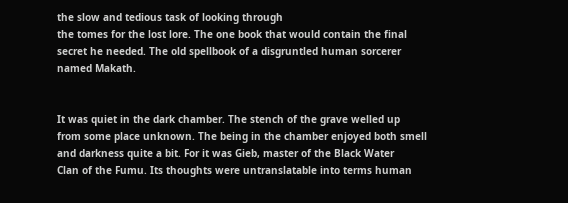the slow and tedious task of looking through
the tomes for the lost lore. The one book that would contain the final
secret he needed. The old spellbook of a disgruntled human sorcerer
named Makath.


It was quiet in the dark chamber. The stench of the grave welled up
from some place unknown. The being in the chamber enjoyed both smell
and darkness quite a bit. For it was Gieb, master of the Black Water
Clan of the Fumu. Its thoughts were untranslatable into terms human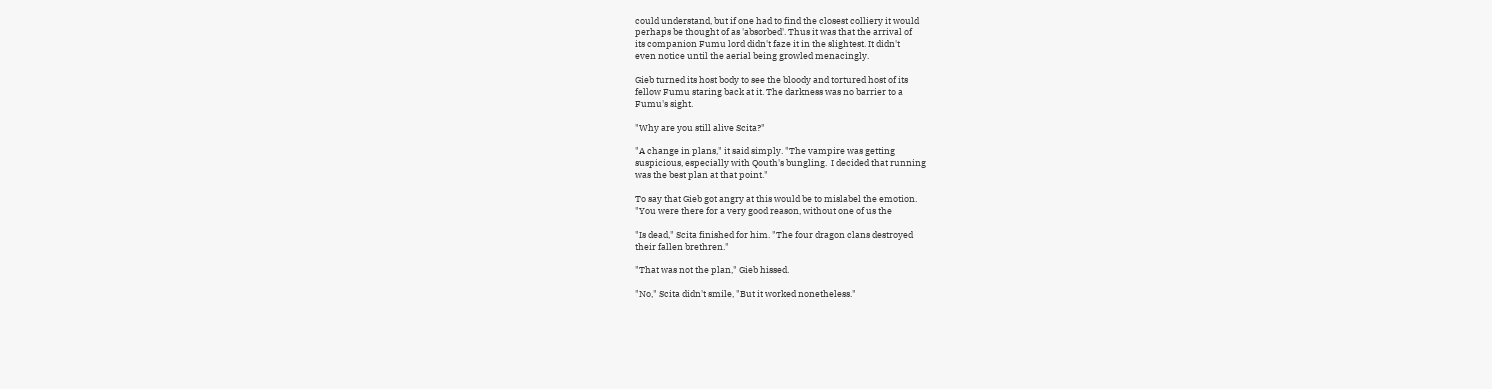could understand, but if one had to find the closest colliery it would
perhaps be thought of as 'absorbed'. Thus it was that the arrival of
its companion Fumu lord didn't faze it in the slightest. It didn't
even notice until the aerial being growled menacingly.

Gieb turned its host body to see the bloody and tortured host of its
fellow Fumu staring back at it. The darkness was no barrier to a
Fumu's sight.

"Why are you still alive Scita?"

"A change in plans," it said simply. "The vampire was getting
suspicious, especially with Qouth's bungling.  I decided that running
was the best plan at that point."

To say that Gieb got angry at this would be to mislabel the emotion.
"You were there for a very good reason, without one of us the

"Is dead," Scita finished for him. "The four dragon clans destroyed
their fallen brethren."

"That was not the plan," Gieb hissed.

"No," Scita didn't smile, "But it worked nonetheless."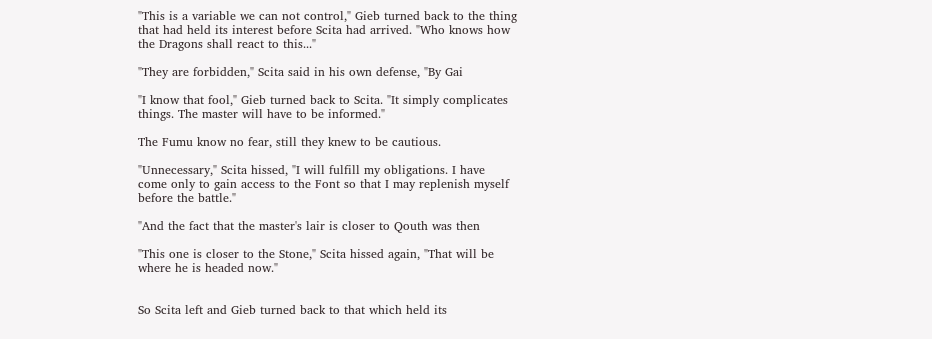"This is a variable we can not control," Gieb turned back to the thing
that had held its interest before Scita had arrived. "Who knows how
the Dragons shall react to this..."

"They are forbidden," Scita said in his own defense, "By Gai

"I know that fool," Gieb turned back to Scita. "It simply complicates
things. The master will have to be informed."

The Fumu know no fear, still they knew to be cautious.

"Unnecessary," Scita hissed, "I will fulfill my obligations. I have
come only to gain access to the Font so that I may replenish myself
before the battle."

"And the fact that the master's lair is closer to Qouth was then

"This one is closer to the Stone," Scita hissed again, "That will be
where he is headed now."


So Scita left and Gieb turned back to that which held its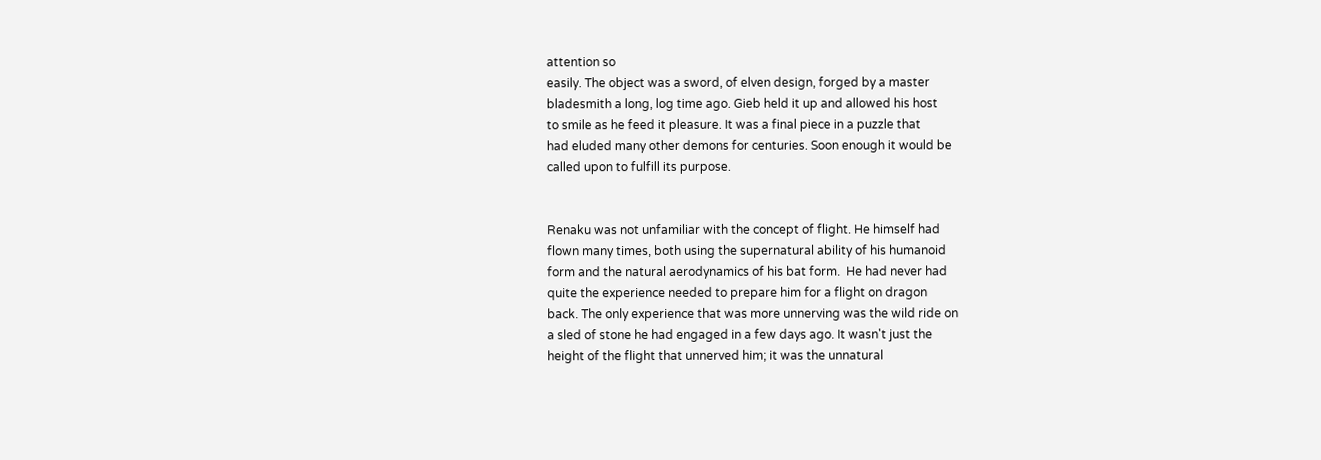attention so
easily. The object was a sword, of elven design, forged by a master
bladesmith a long, log time ago. Gieb held it up and allowed his host
to smile as he feed it pleasure. It was a final piece in a puzzle that
had eluded many other demons for centuries. Soon enough it would be
called upon to fulfill its purpose.


Renaku was not unfamiliar with the concept of flight. He himself had
flown many times, both using the supernatural ability of his humanoid
form and the natural aerodynamics of his bat form.  He had never had
quite the experience needed to prepare him for a flight on dragon
back. The only experience that was more unnerving was the wild ride on
a sled of stone he had engaged in a few days ago. It wasn't just the
height of the flight that unnerved him; it was the unnatural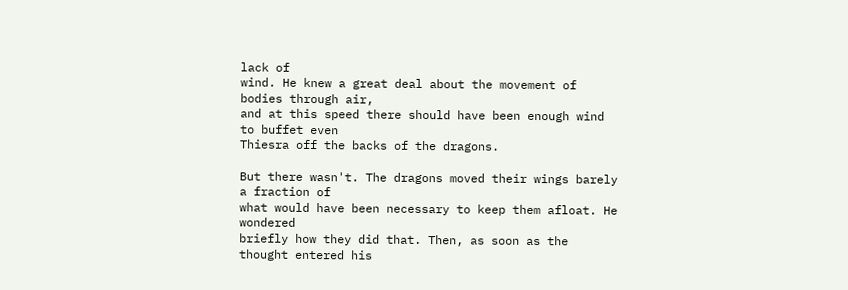lack of
wind. He knew a great deal about the movement of bodies through air,
and at this speed there should have been enough wind to buffet even
Thiesra off the backs of the dragons.

But there wasn't. The dragons moved their wings barely a fraction of
what would have been necessary to keep them afloat. He wondered
briefly how they did that. Then, as soon as the thought entered his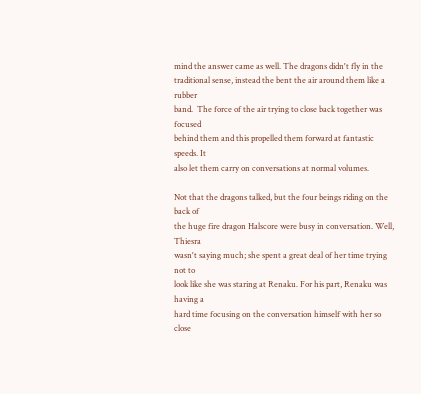mind the answer came as well. The dragons didn't fly in the
traditional sense, instead the bent the air around them like a rubber
band.  The force of the air trying to close back together was focused
behind them and this propelled them forward at fantastic speeds. It
also let them carry on conversations at normal volumes.

Not that the dragons talked, but the four beings riding on the back of
the huge fire dragon Halscore were busy in conversation. Well, Thiesra
wasn't saying much; she spent a great deal of her time trying not to
look like she was staring at Renaku. For his part, Renaku was having a
hard time focusing on the conversation himself with her so close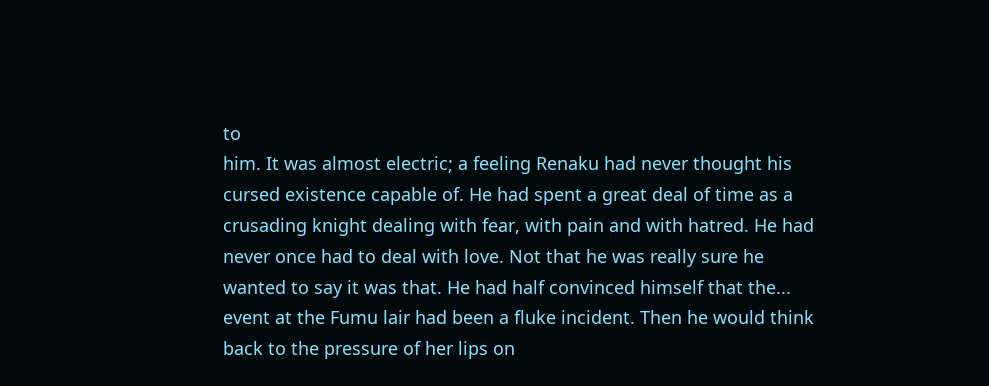to
him. It was almost electric; a feeling Renaku had never thought his
cursed existence capable of. He had spent a great deal of time as a
crusading knight dealing with fear, with pain and with hatred. He had
never once had to deal with love. Not that he was really sure he
wanted to say it was that. He had half convinced himself that the...
event at the Fumu lair had been a fluke incident. Then he would think
back to the pressure of her lips on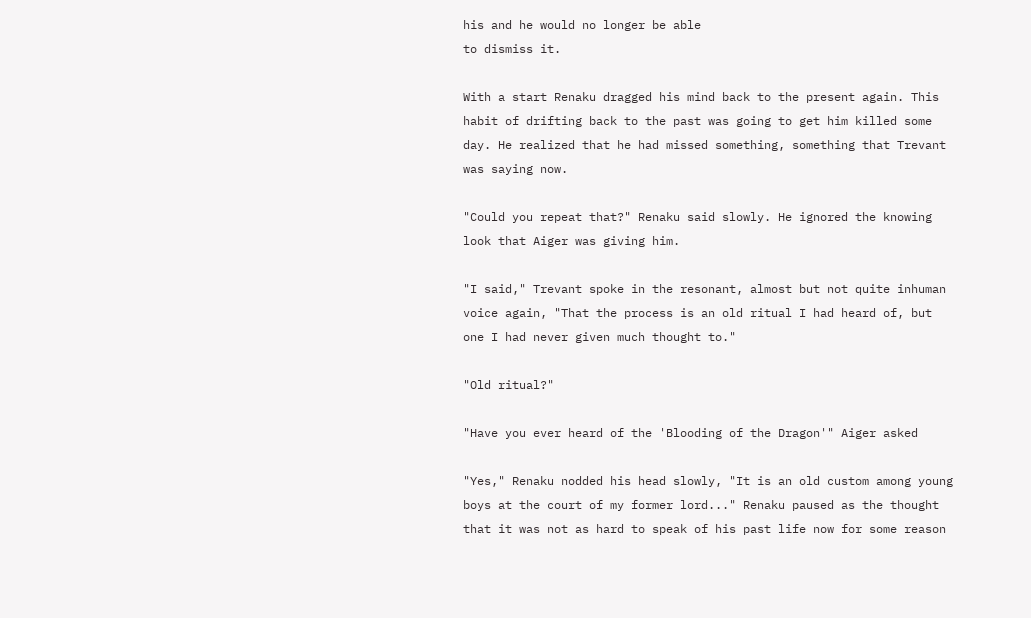his and he would no longer be able
to dismiss it.

With a start Renaku dragged his mind back to the present again. This
habit of drifting back to the past was going to get him killed some
day. He realized that he had missed something, something that Trevant
was saying now.

"Could you repeat that?" Renaku said slowly. He ignored the knowing
look that Aiger was giving him.

"I said," Trevant spoke in the resonant, almost but not quite inhuman
voice again, "That the process is an old ritual I had heard of, but
one I had never given much thought to."

"Old ritual?"

"Have you ever heard of the 'Blooding of the Dragon'" Aiger asked

"Yes," Renaku nodded his head slowly, "It is an old custom among young
boys at the court of my former lord..." Renaku paused as the thought
that it was not as hard to speak of his past life now for some reason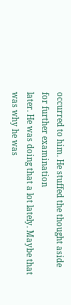occurred to him. He stuffed the thought aside for further examination
later. He was doing that a lot lately. Maybe that was why he was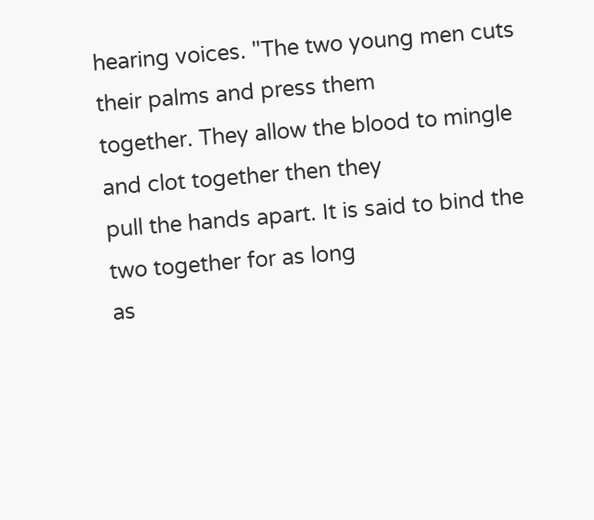hearing voices. "The two young men cuts their palms and press them
together. They allow the blood to mingle and clot together then they
pull the hands apart. It is said to bind the two together for as long
as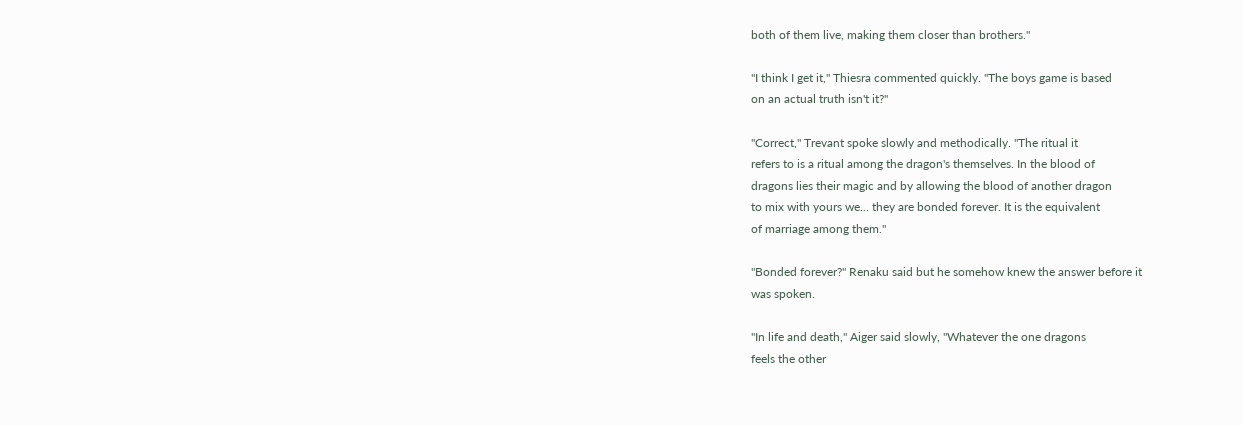both of them live, making them closer than brothers."

"I think I get it," Thiesra commented quickly. "The boys game is based
on an actual truth isn't it?"

"Correct," Trevant spoke slowly and methodically. "The ritual it
refers to is a ritual among the dragon's themselves. In the blood of
dragons lies their magic and by allowing the blood of another dragon
to mix with yours we... they are bonded forever. It is the equivalent
of marriage among them."

"Bonded forever?" Renaku said but he somehow knew the answer before it
was spoken.

"In life and death," Aiger said slowly, "Whatever the one dragons
feels the other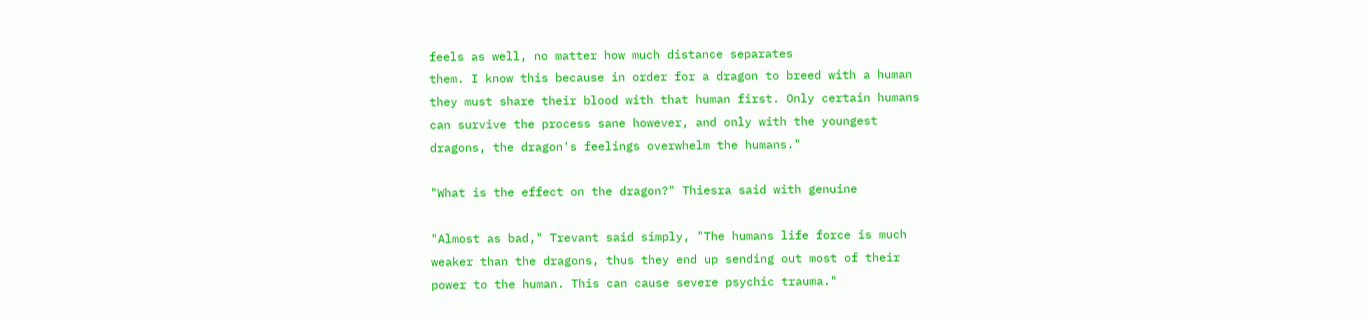feels as well, no matter how much distance separates
them. I know this because in order for a dragon to breed with a human
they must share their blood with that human first. Only certain humans
can survive the process sane however, and only with the youngest
dragons, the dragon's feelings overwhelm the humans."

"What is the effect on the dragon?" Thiesra said with genuine

"Almost as bad," Trevant said simply, "The humans life force is much
weaker than the dragons, thus they end up sending out most of their
power to the human. This can cause severe psychic trauma."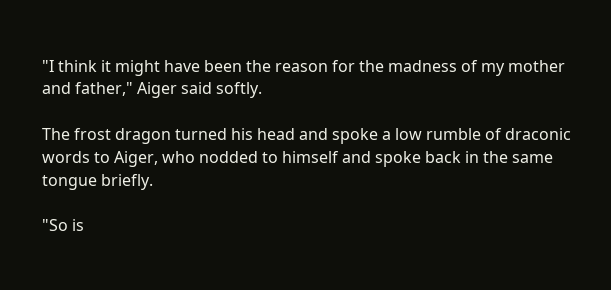"I think it might have been the reason for the madness of my mother
and father," Aiger said softly.

The frost dragon turned his head and spoke a low rumble of draconic
words to Aiger, who nodded to himself and spoke back in the same
tongue briefly.

"So is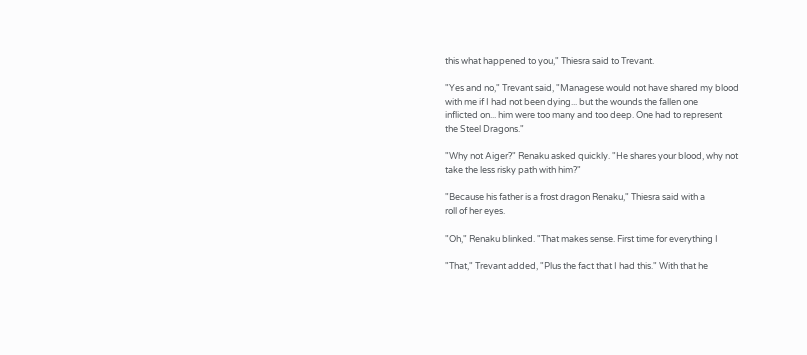this what happened to you," Thiesra said to Trevant.

"Yes and no," Trevant said, "Managese would not have shared my blood
with me if I had not been dying... but the wounds the fallen one
inflicted on... him were too many and too deep. One had to represent
the Steel Dragons."

"Why not Aiger?" Renaku asked quickly. "He shares your blood, why not
take the less risky path with him?"

"Because his father is a frost dragon Renaku," Thiesra said with a
roll of her eyes.

"Oh," Renaku blinked. "That makes sense. First time for everything I

"That," Trevant added, "Plus the fact that I had this." With that he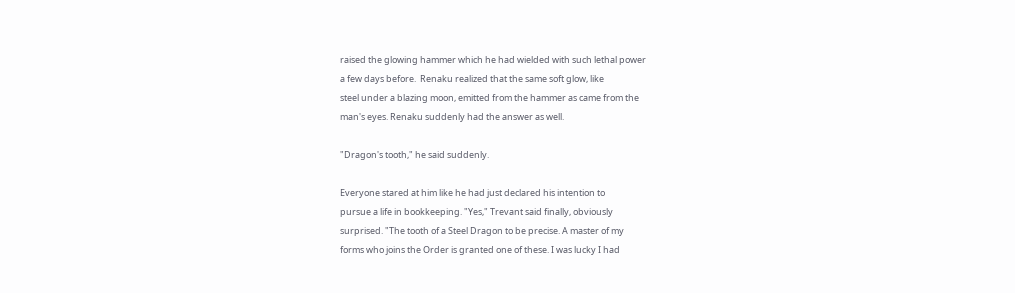raised the glowing hammer which he had wielded with such lethal power
a few days before.  Renaku realized that the same soft glow, like
steel under a blazing moon, emitted from the hammer as came from the
man's eyes. Renaku suddenly had the answer as well.

"Dragon's tooth," he said suddenly.

Everyone stared at him like he had just declared his intention to
pursue a life in bookkeeping. "Yes," Trevant said finally, obviously
surprised. "The tooth of a Steel Dragon to be precise. A master of my
forms who joins the Order is granted one of these. I was lucky I had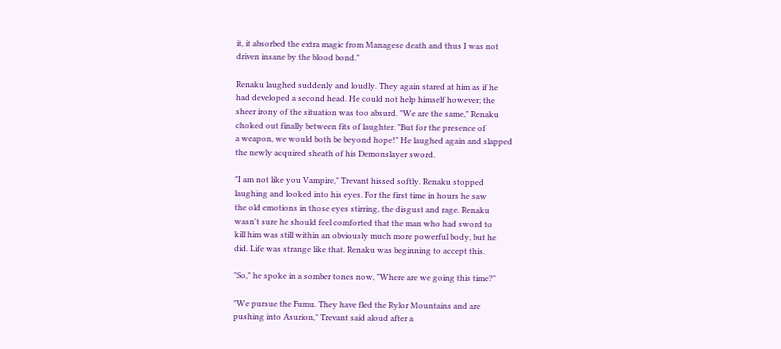it, it absorbed the extra magic from Managese death and thus I was not
driven insane by the blood bond."

Renaku laughed suddenly and loudly. They again stared at him as if he
had developed a second head. He could not help himself however; the
sheer irony of the situation was too absurd. "We are the same," Renaku
choked out finally between fits of laughter. "But for the presence of
a weapon, we would both be beyond hope!" He laughed again and slapped
the newly acquired sheath of his Demonslayer sword.

"I am not like you Vampire," Trevant hissed softly. Renaku stopped
laughing and looked into his eyes. For the first time in hours he saw
the old emotions in those eyes stirring, the disgust and rage. Renaku
wasn't sure he should feel comforted that the man who had sword to
kill him was still within an obviously much more powerful body, but he
did. Life was strange like that. Renaku was beginning to accept this.

"So," he spoke in a somber tones now, "Where are we going this time?"

"We pursue the Fumu. They have fled the Rylor Mountains and are
pushing into Asurion," Trevant said aloud after a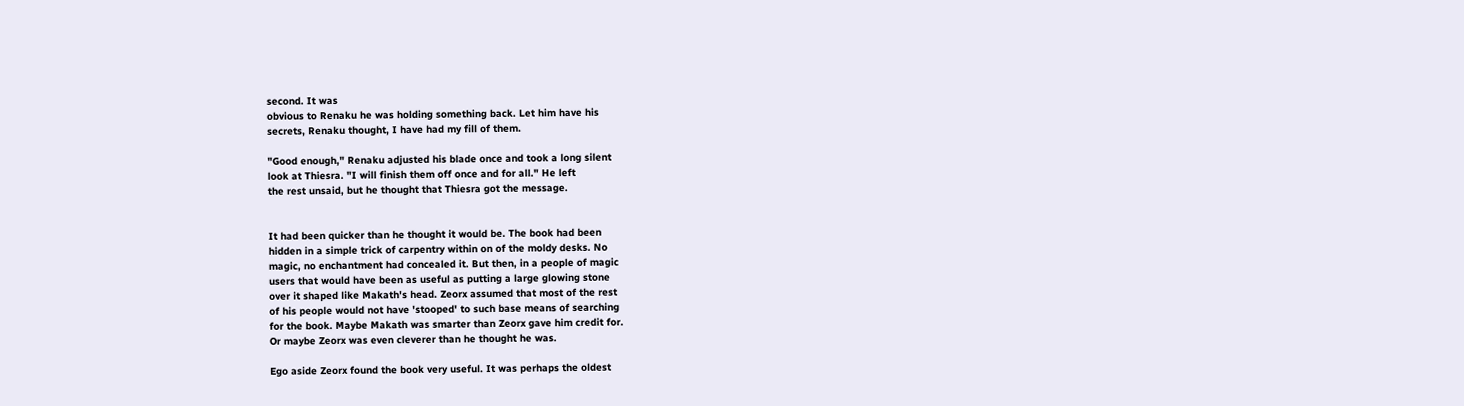second. It was
obvious to Renaku he was holding something back. Let him have his
secrets, Renaku thought, I have had my fill of them.

"Good enough," Renaku adjusted his blade once and took a long silent
look at Thiesra. "I will finish them off once and for all." He left
the rest unsaid, but he thought that Thiesra got the message.


It had been quicker than he thought it would be. The book had been
hidden in a simple trick of carpentry within on of the moldy desks. No
magic, no enchantment had concealed it. But then, in a people of magic
users that would have been as useful as putting a large glowing stone
over it shaped like Makath's head. Zeorx assumed that most of the rest
of his people would not have 'stooped' to such base means of searching
for the book. Maybe Makath was smarter than Zeorx gave him credit for.
Or maybe Zeorx was even cleverer than he thought he was.

Ego aside Zeorx found the book very useful. It was perhaps the oldest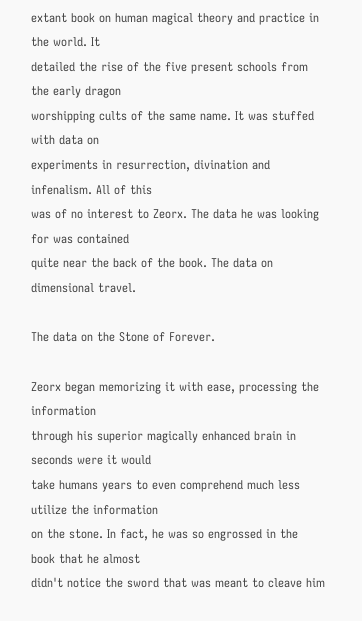extant book on human magical theory and practice in the world. It
detailed the rise of the five present schools from the early dragon
worshipping cults of the same name. It was stuffed with data on
experiments in resurrection, divination and infenalism. All of this
was of no interest to Zeorx. The data he was looking for was contained
quite near the back of the book. The data on dimensional travel.

The data on the Stone of Forever.

Zeorx began memorizing it with ease, processing the information
through his superior magically enhanced brain in seconds were it would
take humans years to even comprehend much less utilize the information
on the stone. In fact, he was so engrossed in the book that he almost
didn't notice the sword that was meant to cleave him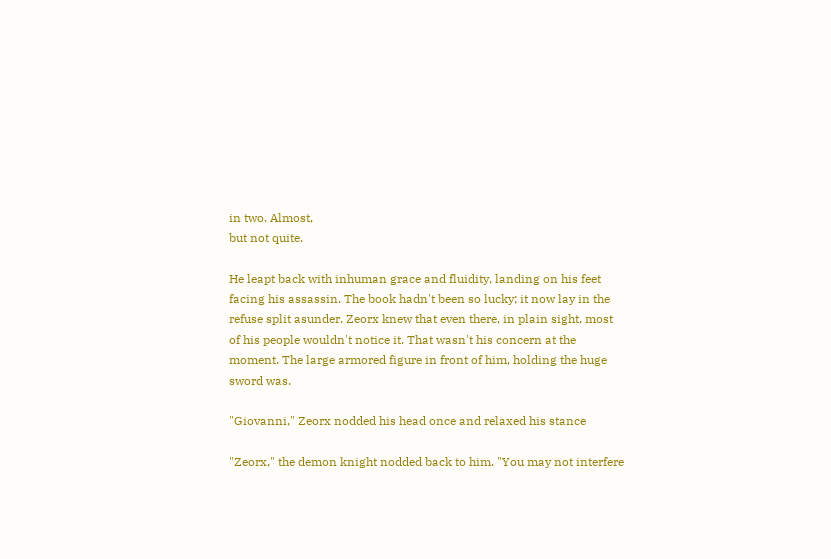in two. Almost,
but not quite.

He leapt back with inhuman grace and fluidity, landing on his feet
facing his assassin. The book hadn't been so lucky; it now lay in the
refuse split asunder. Zeorx knew that even there, in plain sight, most
of his people wouldn't notice it. That wasn't his concern at the
moment. The large armored figure in front of him, holding the huge
sword was.

"Giovanni," Zeorx nodded his head once and relaxed his stance

"Zeorx," the demon knight nodded back to him. "You may not interfere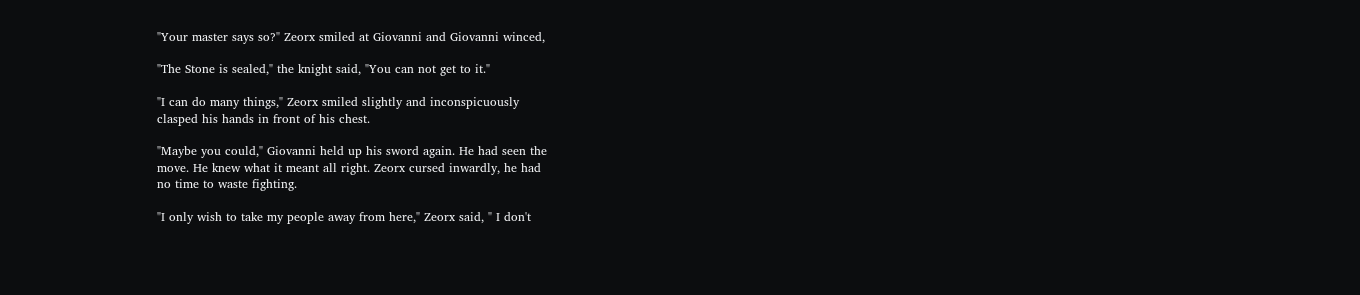"Your master says so?" Zeorx smiled at Giovanni and Giovanni winced,

"The Stone is sealed," the knight said, "You can not get to it."

"I can do many things," Zeorx smiled slightly and inconspicuously
clasped his hands in front of his chest.

"Maybe you could," Giovanni held up his sword again. He had seen the
move. He knew what it meant all right. Zeorx cursed inwardly, he had
no time to waste fighting.

"I only wish to take my people away from here," Zeorx said, " I don't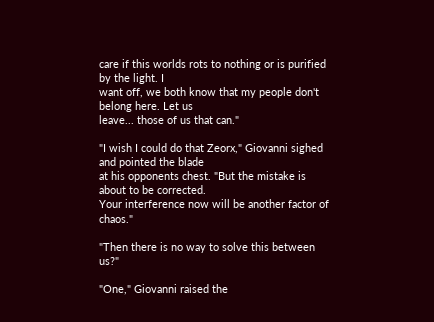care if this worlds rots to nothing or is purified by the light. I
want off, we both know that my people don't belong here. Let us
leave... those of us that can."

"I wish I could do that Zeorx," Giovanni sighed and pointed the blade
at his opponents chest. "But the mistake is about to be corrected.
Your interference now will be another factor of chaos."

"Then there is no way to solve this between us?"

"One," Giovanni raised the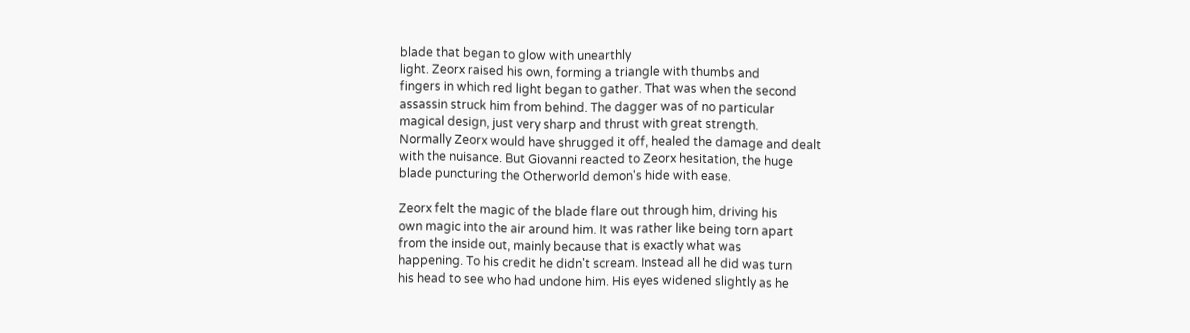blade that began to glow with unearthly
light. Zeorx raised his own, forming a triangle with thumbs and
fingers in which red light began to gather. That was when the second
assassin struck him from behind. The dagger was of no particular
magical design, just very sharp and thrust with great strength.
Normally Zeorx would have shrugged it off, healed the damage and dealt
with the nuisance. But Giovanni reacted to Zeorx hesitation, the huge
blade puncturing the Otherworld demon's hide with ease.

Zeorx felt the magic of the blade flare out through him, driving his
own magic into the air around him. It was rather like being torn apart
from the inside out, mainly because that is exactly what was
happening. To his credit he didn't scream. Instead all he did was turn
his head to see who had undone him. His eyes widened slightly as he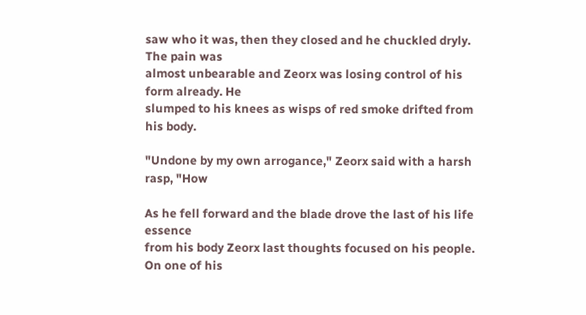saw who it was, then they closed and he chuckled dryly. The pain was
almost unbearable and Zeorx was losing control of his form already. He
slumped to his knees as wisps of red smoke drifted from his body.

"Undone by my own arrogance," Zeorx said with a harsh rasp, "How

As he fell forward and the blade drove the last of his life essence
from his body Zeorx last thoughts focused on his people. On one of his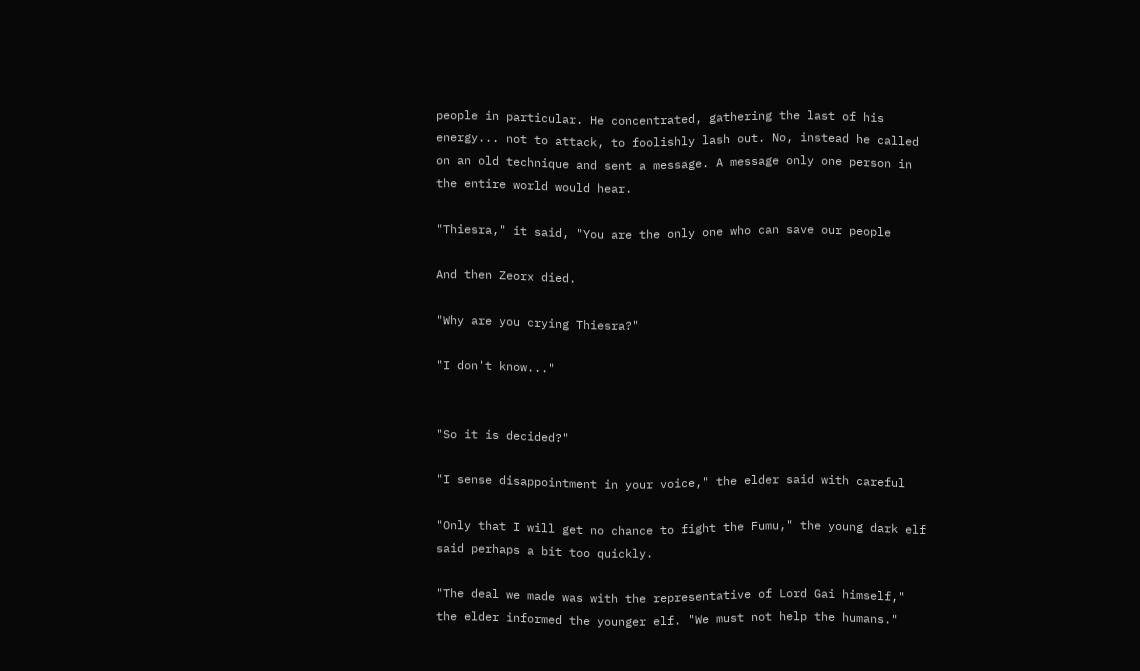people in particular. He concentrated, gathering the last of his
energy... not to attack, to foolishly lash out. No, instead he called
on an old technique and sent a message. A message only one person in
the entire world would hear.

"Thiesra," it said, "You are the only one who can save our people

And then Zeorx died.

"Why are you crying Thiesra?"

"I don't know..."


"So it is decided?"

"I sense disappointment in your voice," the elder said with careful

"Only that I will get no chance to fight the Fumu," the young dark elf
said perhaps a bit too quickly.

"The deal we made was with the representative of Lord Gai himself,"
the elder informed the younger elf. "We must not help the humans."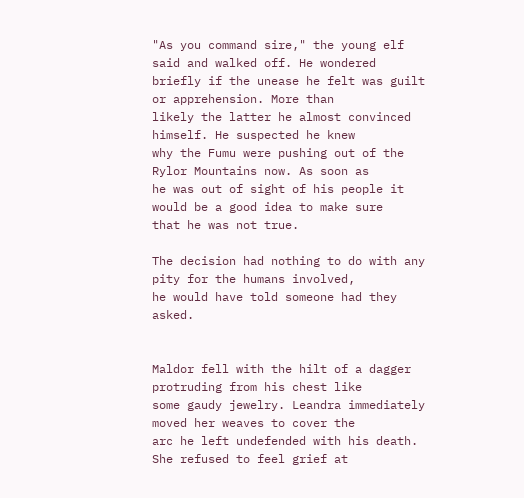"As you command sire," the young elf said and walked off. He wondered
briefly if the unease he felt was guilt or apprehension. More than
likely the latter he almost convinced himself. He suspected he knew
why the Fumu were pushing out of the Rylor Mountains now. As soon as
he was out of sight of his people it would be a good idea to make sure
that he was not true.

The decision had nothing to do with any pity for the humans involved,
he would have told someone had they asked.


Maldor fell with the hilt of a dagger protruding from his chest like
some gaudy jewelry. Leandra immediately moved her weaves to cover the
arc he left undefended with his death. She refused to feel grief at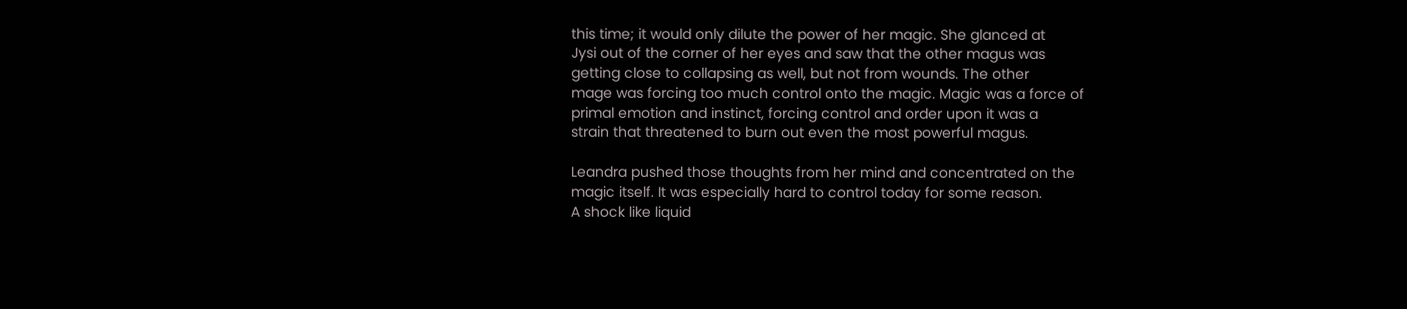this time; it would only dilute the power of her magic. She glanced at
Jysi out of the corner of her eyes and saw that the other magus was
getting close to collapsing as well, but not from wounds. The other
mage was forcing too much control onto the magic. Magic was a force of
primal emotion and instinct, forcing control and order upon it was a
strain that threatened to burn out even the most powerful magus.

Leandra pushed those thoughts from her mind and concentrated on the
magic itself. It was especially hard to control today for some reason.
A shock like liquid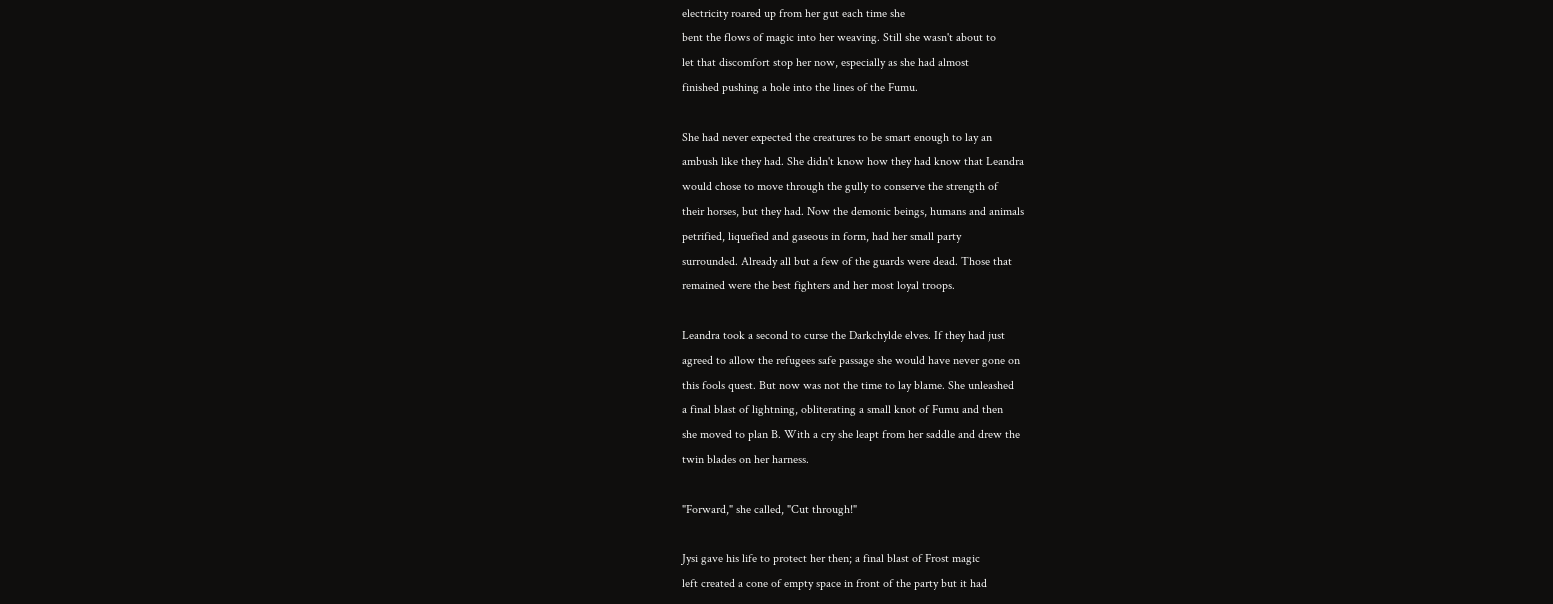electricity roared up from her gut each time she
bent the flows of magic into her weaving. Still she wasn't about to
let that discomfort stop her now, especially as she had almost
finished pushing a hole into the lines of the Fumu.

She had never expected the creatures to be smart enough to lay an
ambush like they had. She didn't know how they had know that Leandra
would chose to move through the gully to conserve the strength of
their horses, but they had. Now the demonic beings, humans and animals
petrified, liquefied and gaseous in form, had her small party
surrounded. Already all but a few of the guards were dead. Those that
remained were the best fighters and her most loyal troops.

Leandra took a second to curse the Darkchylde elves. If they had just
agreed to allow the refugees safe passage she would have never gone on
this fools quest. But now was not the time to lay blame. She unleashed
a final blast of lightning, obliterating a small knot of Fumu and then
she moved to plan B. With a cry she leapt from her saddle and drew the
twin blades on her harness.

"Forward," she called, "Cut through!"

Jysi gave his life to protect her then; a final blast of Frost magic
left created a cone of empty space in front of the party but it had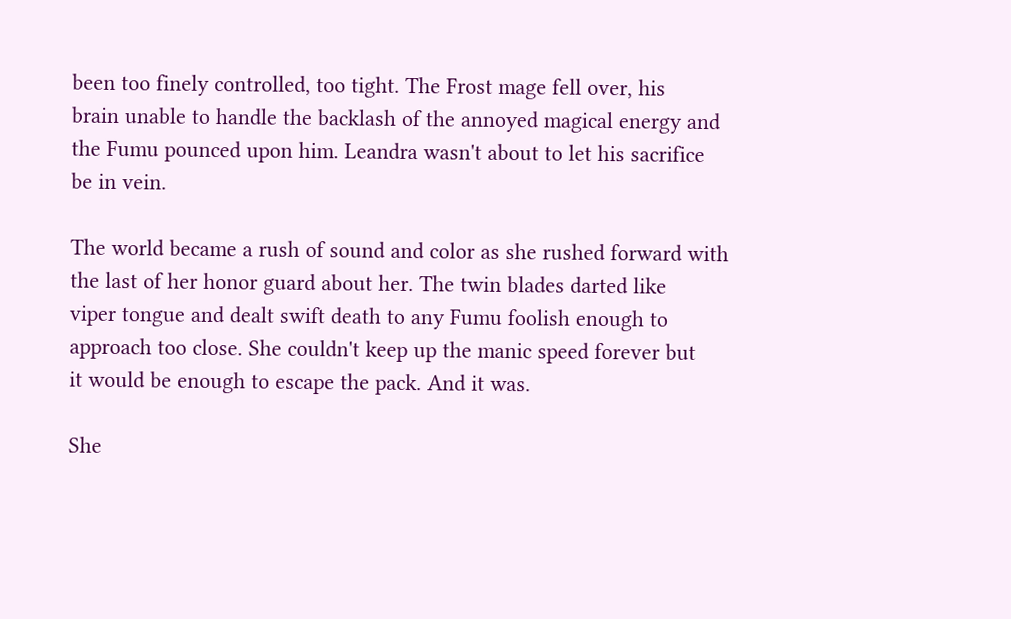been too finely controlled, too tight. The Frost mage fell over, his
brain unable to handle the backlash of the annoyed magical energy and
the Fumu pounced upon him. Leandra wasn't about to let his sacrifice
be in vein.

The world became a rush of sound and color as she rushed forward with
the last of her honor guard about her. The twin blades darted like
viper tongue and dealt swift death to any Fumu foolish enough to
approach too close. She couldn't keep up the manic speed forever but
it would be enough to escape the pack. And it was.

She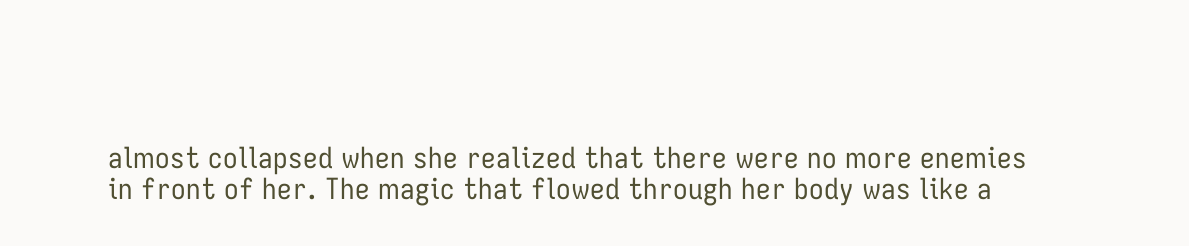almost collapsed when she realized that there were no more enemies
in front of her. The magic that flowed through her body was like a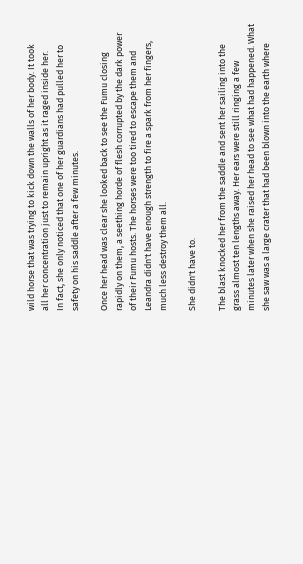wild horse that was trying to kick down the walls of her body. It took
all her concentration just to remain upright as it raged inside her.
In fact, she only noticed that one of her guardians had pulled her to
safety on his saddle after a few minutes.

Once her head was clear she looked back to see the Fumu closing
rapidly on them, a seething horde of flesh corrupted by the dark power
of their Fumu hosts. The horses were too tired to escape them and
Leandra didn't have enough strength to fire a spark from her fingers,
much less destroy them all.

She didn't have to.

The blast knocked her from the saddle and sent her sailing into the
grass almost ten lengths away. Her ears were still ringing a few
minutes later when she raised her head to see what had happened. What
she saw was a large crater that had been blown into the earth where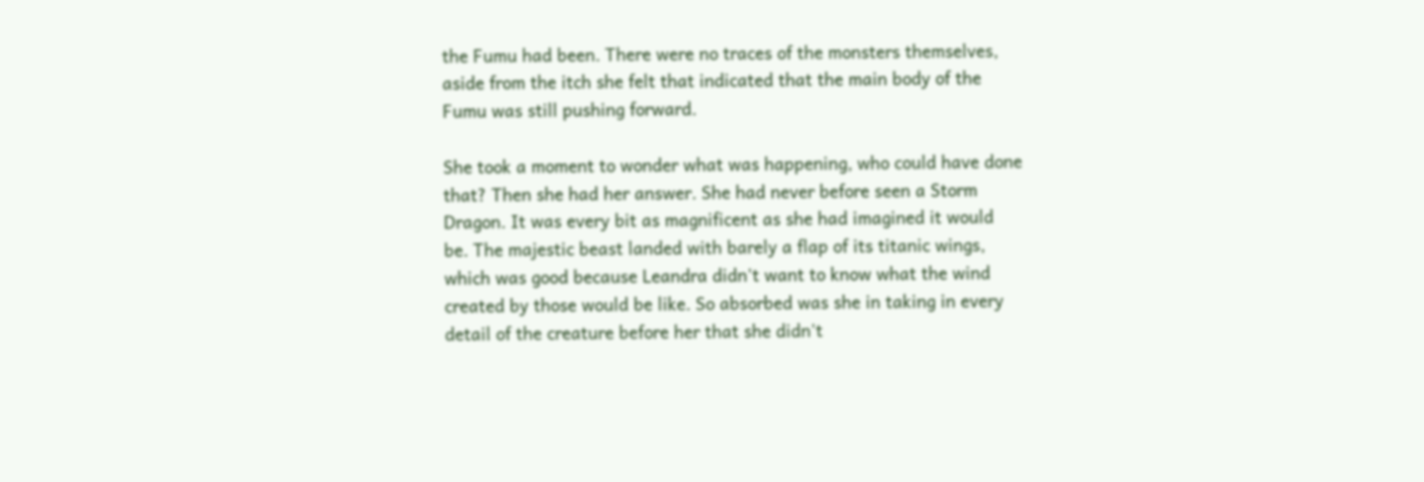the Fumu had been. There were no traces of the monsters themselves,
aside from the itch she felt that indicated that the main body of the
Fumu was still pushing forward.

She took a moment to wonder what was happening, who could have done
that? Then she had her answer. She had never before seen a Storm
Dragon. It was every bit as magnificent as she had imagined it would
be. The majestic beast landed with barely a flap of its titanic wings,
which was good because Leandra didn't want to know what the wind
created by those would be like. So absorbed was she in taking in every
detail of the creature before her that she didn't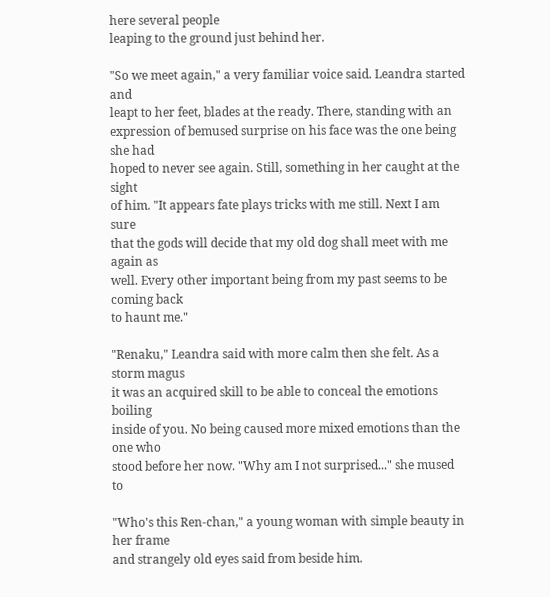here several people
leaping to the ground just behind her.

"So we meet again," a very familiar voice said. Leandra started and
leapt to her feet, blades at the ready. There, standing with an
expression of bemused surprise on his face was the one being she had
hoped to never see again. Still, something in her caught at the sight
of him. "It appears fate plays tricks with me still. Next I am sure
that the gods will decide that my old dog shall meet with me again as
well. Every other important being from my past seems to be coming back
to haunt me."

"Renaku," Leandra said with more calm then she felt. As a storm magus
it was an acquired skill to be able to conceal the emotions boiling
inside of you. No being caused more mixed emotions than the one who
stood before her now. "Why am I not surprised..." she mused to

"Who's this Ren-chan," a young woman with simple beauty in her frame
and strangely old eyes said from beside him.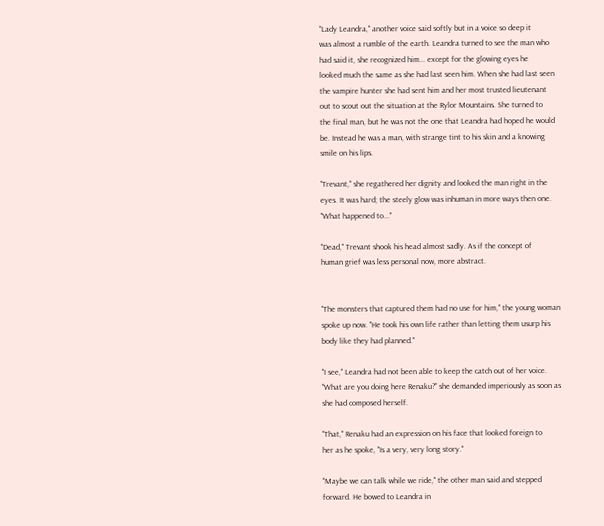"Lady Leandra," another voice said softly but in a voice so deep it
was almost a rumble of the earth. Leandra turned to see the man who
had said it, she recognized him... except for the glowing eyes he
looked much the same as she had last seen him. When she had last seen
the vampire hunter she had sent him and her most trusted lieutenant
out to scout out the situation at the Rylor Mountains. She turned to
the final man, but he was not the one that Leandra had hoped he would
be. Instead he was a man, with strange tint to his skin and a knowing
smile on his lips.

"Trevant," she regathered her dignity and looked the man right in the
eyes. It was hard; the steely glow was inhuman in more ways then one.
"What happened to..."

"Dead," Trevant shook his head almost sadly. As if the concept of
human grief was less personal now, more abstract.


"The monsters that captured them had no use for him," the young woman
spoke up now. "He took his own life rather than letting them usurp his
body like they had planned."

"I see," Leandra had not been able to keep the catch out of her voice.
"What are you doing here Renaku?" she demanded imperiously as soon as
she had composed herself.

"That," Renaku had an expression on his face that looked foreign to
her as he spoke, "Is a very, very long story."

"Maybe we can talk while we ride," the other man said and stepped
forward. He bowed to Leandra in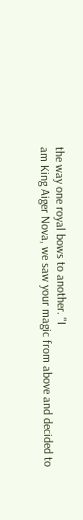the way one royal bows to another. "I
am King Aiger Nova, we saw your magic from above and decided to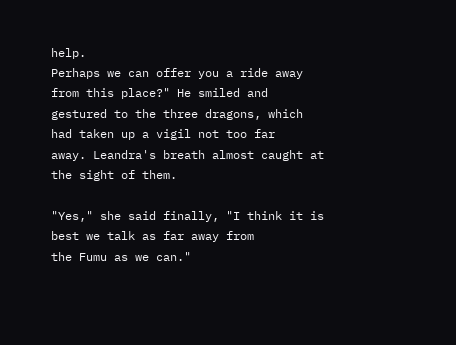help.
Perhaps we can offer you a ride away from this place?" He smiled and
gestured to the three dragons, which had taken up a vigil not too far
away. Leandra's breath almost caught at the sight of them.

"Yes," she said finally, "I think it is best we talk as far away from
the Fumu as we can."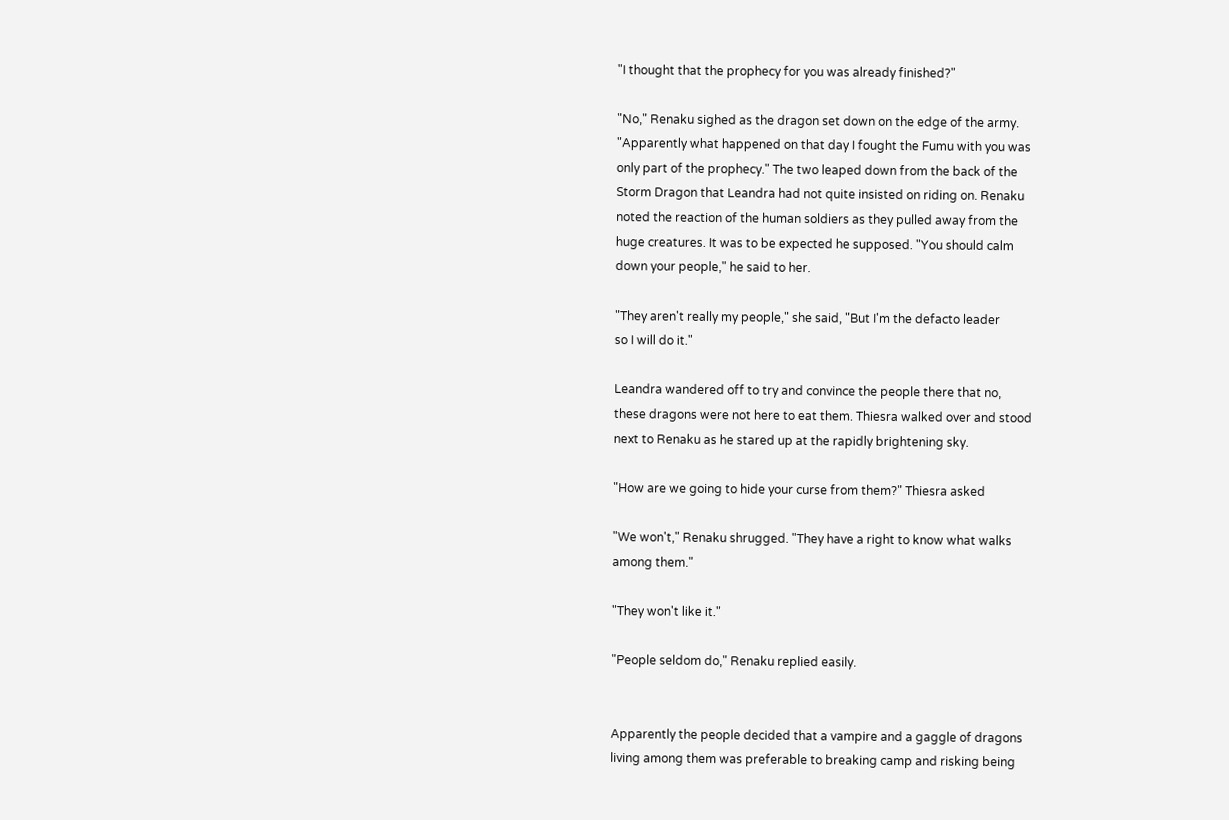"I thought that the prophecy for you was already finished?"

"No," Renaku sighed as the dragon set down on the edge of the army.
"Apparently what happened on that day I fought the Fumu with you was
only part of the prophecy." The two leaped down from the back of the
Storm Dragon that Leandra had not quite insisted on riding on. Renaku
noted the reaction of the human soldiers as they pulled away from the
huge creatures. It was to be expected he supposed. "You should calm
down your people," he said to her.

"They aren't really my people," she said, "But I'm the defacto leader
so I will do it."

Leandra wandered off to try and convince the people there that no,
these dragons were not here to eat them. Thiesra walked over and stood
next to Renaku as he stared up at the rapidly brightening sky.

"How are we going to hide your curse from them?" Thiesra asked

"We won't," Renaku shrugged. "They have a right to know what walks
among them."

"They won't like it."

"People seldom do," Renaku replied easily.


Apparently the people decided that a vampire and a gaggle of dragons
living among them was preferable to breaking camp and risking being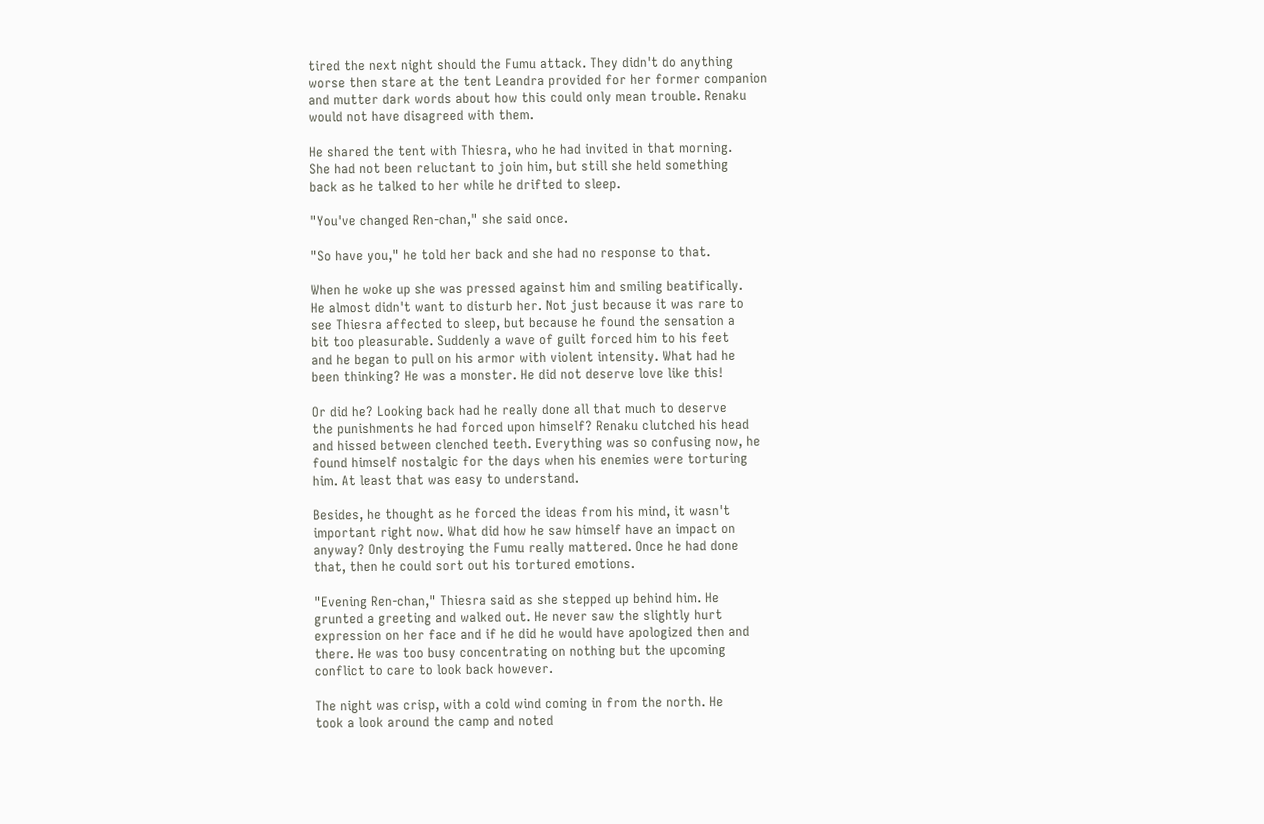tired the next night should the Fumu attack. They didn't do anything
worse then stare at the tent Leandra provided for her former companion
and mutter dark words about how this could only mean trouble. Renaku
would not have disagreed with them.

He shared the tent with Thiesra, who he had invited in that morning.
She had not been reluctant to join him, but still she held something
back as he talked to her while he drifted to sleep.

"You've changed Ren-chan," she said once.

"So have you," he told her back and she had no response to that.

When he woke up she was pressed against him and smiling beatifically.
He almost didn't want to disturb her. Not just because it was rare to
see Thiesra affected to sleep, but because he found the sensation a
bit too pleasurable. Suddenly a wave of guilt forced him to his feet
and he began to pull on his armor with violent intensity. What had he
been thinking? He was a monster. He did not deserve love like this!

Or did he? Looking back had he really done all that much to deserve
the punishments he had forced upon himself? Renaku clutched his head
and hissed between clenched teeth. Everything was so confusing now, he
found himself nostalgic for the days when his enemies were torturing
him. At least that was easy to understand.

Besides, he thought as he forced the ideas from his mind, it wasn't
important right now. What did how he saw himself have an impact on
anyway? Only destroying the Fumu really mattered. Once he had done
that, then he could sort out his tortured emotions.

"Evening Ren-chan," Thiesra said as she stepped up behind him. He
grunted a greeting and walked out. He never saw the slightly hurt
expression on her face and if he did he would have apologized then and
there. He was too busy concentrating on nothing but the upcoming
conflict to care to look back however.

The night was crisp, with a cold wind coming in from the north. He
took a look around the camp and noted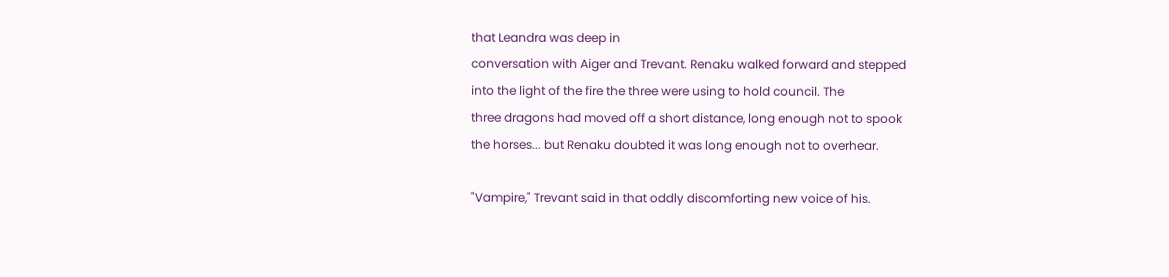that Leandra was deep in
conversation with Aiger and Trevant. Renaku walked forward and stepped
into the light of the fire the three were using to hold council. The
three dragons had moved off a short distance, long enough not to spook
the horses... but Renaku doubted it was long enough not to overhear.

"Vampire," Trevant said in that oddly discomforting new voice of his.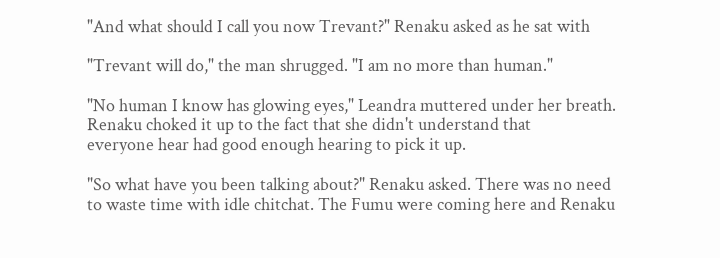"And what should I call you now Trevant?" Renaku asked as he sat with

"Trevant will do," the man shrugged. "I am no more than human."

"No human I know has glowing eyes," Leandra muttered under her breath.
Renaku choked it up to the fact that she didn't understand that
everyone hear had good enough hearing to pick it up.

"So what have you been talking about?" Renaku asked. There was no need
to waste time with idle chitchat. The Fumu were coming here and Renaku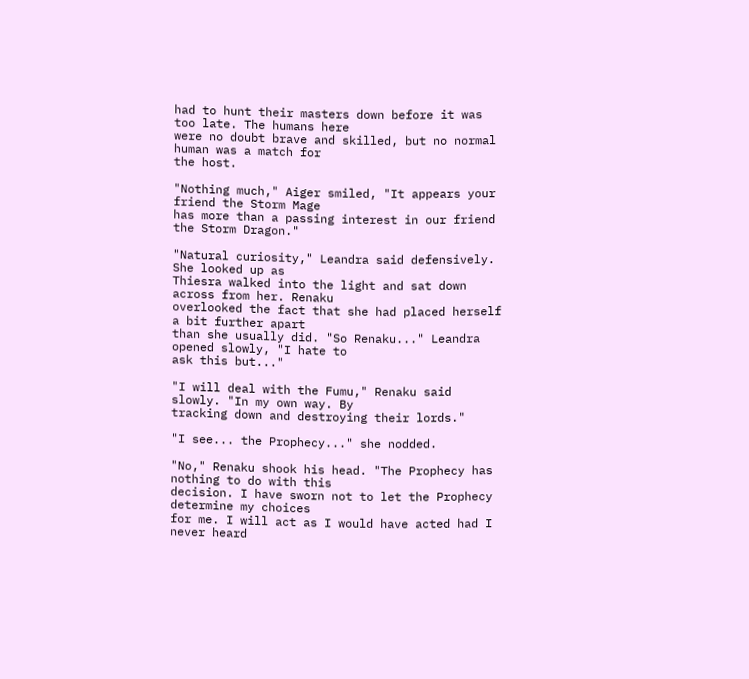had to hunt their masters down before it was too late. The humans here
were no doubt brave and skilled, but no normal human was a match for
the host.

"Nothing much," Aiger smiled, "It appears your friend the Storm Mage
has more than a passing interest in our friend the Storm Dragon."

"Natural curiosity," Leandra said defensively. She looked up as
Thiesra walked into the light and sat down across from her. Renaku
overlooked the fact that she had placed herself a bit further apart
than she usually did. "So Renaku..." Leandra opened slowly, "I hate to
ask this but..."

"I will deal with the Fumu," Renaku said slowly. "In my own way. By
tracking down and destroying their lords."

"I see... the Prophecy..." she nodded.

"No," Renaku shook his head. "The Prophecy has nothing to do with this
decision. I have sworn not to let the Prophecy determine my choices
for me. I will act as I would have acted had I never heard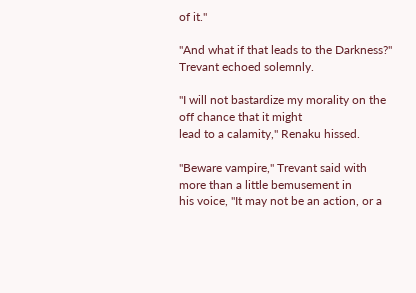of it."

"And what if that leads to the Darkness?" Trevant echoed solemnly.

"I will not bastardize my morality on the off chance that it might
lead to a calamity," Renaku hissed.

"Beware vampire," Trevant said with more than a little bemusement in
his voice, "It may not be an action, or a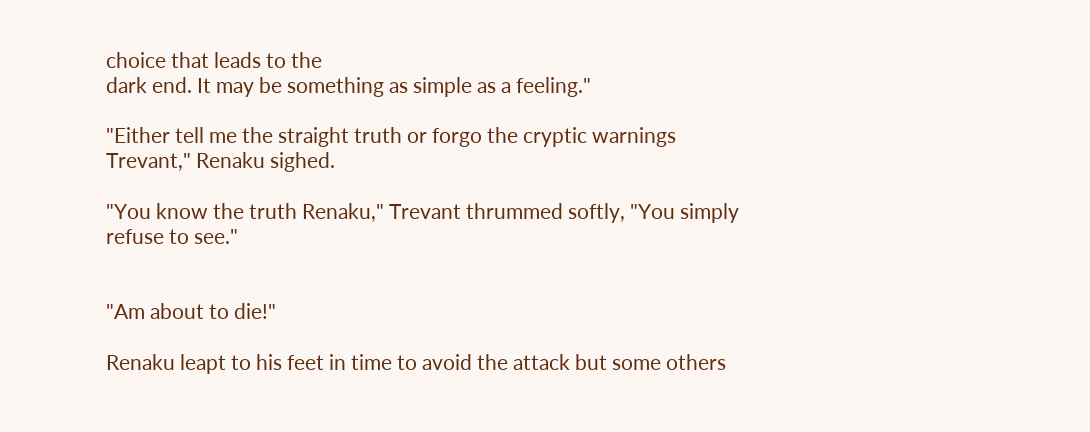choice that leads to the
dark end. It may be something as simple as a feeling."

"Either tell me the straight truth or forgo the cryptic warnings
Trevant," Renaku sighed.

"You know the truth Renaku," Trevant thrummed softly, "You simply
refuse to see."


"Am about to die!"

Renaku leapt to his feet in time to avoid the attack but some others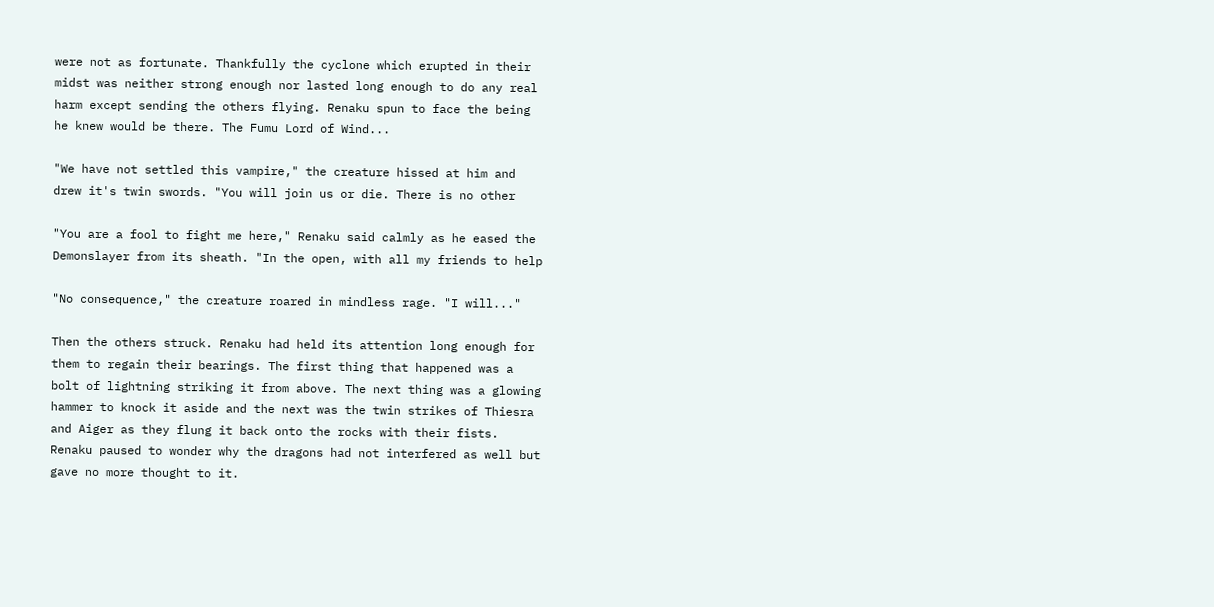were not as fortunate. Thankfully the cyclone which erupted in their
midst was neither strong enough nor lasted long enough to do any real
harm except sending the others flying. Renaku spun to face the being
he knew would be there. The Fumu Lord of Wind...

"We have not settled this vampire," the creature hissed at him and
drew it's twin swords. "You will join us or die. There is no other

"You are a fool to fight me here," Renaku said calmly as he eased the
Demonslayer from its sheath. "In the open, with all my friends to help

"No consequence," the creature roared in mindless rage. "I will..."

Then the others struck. Renaku had held its attention long enough for
them to regain their bearings. The first thing that happened was a
bolt of lightning striking it from above. The next thing was a glowing
hammer to knock it aside and the next was the twin strikes of Thiesra
and Aiger as they flung it back onto the rocks with their fists.
Renaku paused to wonder why the dragons had not interfered as well but
gave no more thought to it.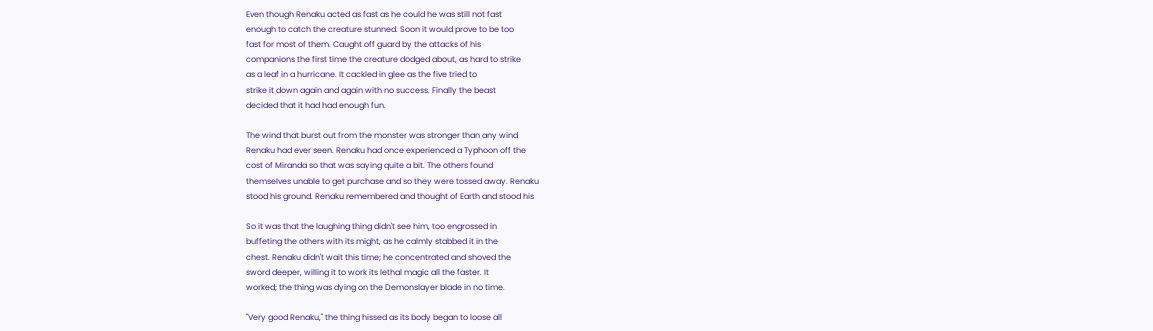Even though Renaku acted as fast as he could he was still not fast
enough to catch the creature stunned. Soon it would prove to be too
fast for most of them. Caught off guard by the attacks of his
companions the first time the creature dodged about, as hard to strike
as a leaf in a hurricane. It cackled in glee as the five tried to
strike it down again and again with no success. Finally the beast
decided that it had had enough fun.

The wind that burst out from the monster was stronger than any wind
Renaku had ever seen. Renaku had once experienced a Typhoon off the
cost of Miranda so that was saying quite a bit. The others found
themselves unable to get purchase and so they were tossed away. Renaku
stood his ground. Renaku remembered and thought of Earth and stood his

So it was that the laughing thing didn't see him, too engrossed in
buffeting the others with its might, as he calmly stabbed it in the
chest. Renaku didn't wait this time; he concentrated and shoved the
sword deeper, willing it to work its lethal magic all the faster. It
worked; the thing was dying on the Demonslayer blade in no time.

"Very good Renaku," the thing hissed as its body began to loose all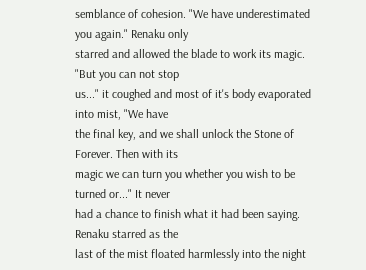semblance of cohesion. "We have underestimated you again." Renaku only
starred and allowed the blade to work its magic. "But you can not stop
us..." it coughed and most of it's body evaporated into mist, "We have
the final key, and we shall unlock the Stone of Forever. Then with its
magic we can turn you whether you wish to be turned or..." It never
had a chance to finish what it had been saying. Renaku starred as the
last of the mist floated harmlessly into the night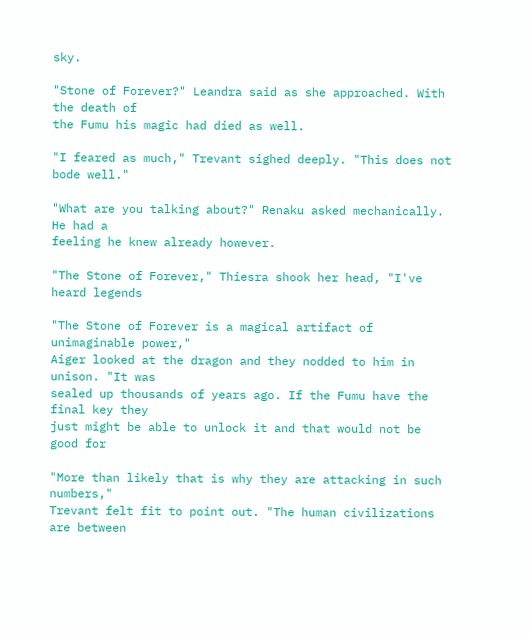sky.

"Stone of Forever?" Leandra said as she approached. With the death of
the Fumu his magic had died as well.

"I feared as much," Trevant sighed deeply. "This does not bode well."

"What are you talking about?" Renaku asked mechanically. He had a
feeling he knew already however.

"The Stone of Forever," Thiesra shook her head, "I've heard legends

"The Stone of Forever is a magical artifact of unimaginable power,"
Aiger looked at the dragon and they nodded to him in unison. "It was
sealed up thousands of years ago. If the Fumu have the final key they
just might be able to unlock it and that would not be good for

"More than likely that is why they are attacking in such numbers,"
Trevant felt fit to point out. "The human civilizations are between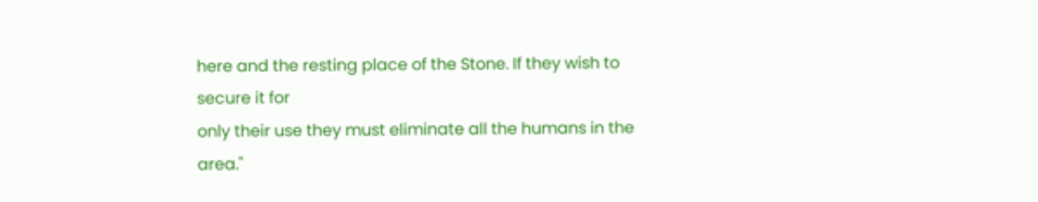here and the resting place of the Stone. If they wish to secure it for
only their use they must eliminate all the humans in the area."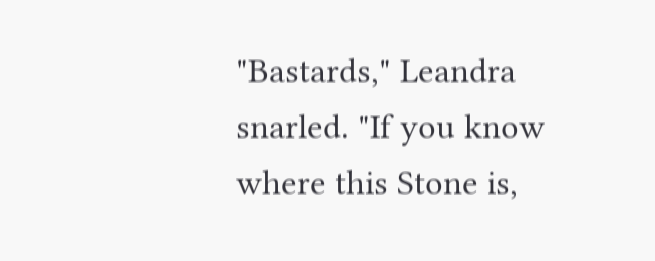"Bastards," Leandra snarled. "If you know where this Stone is,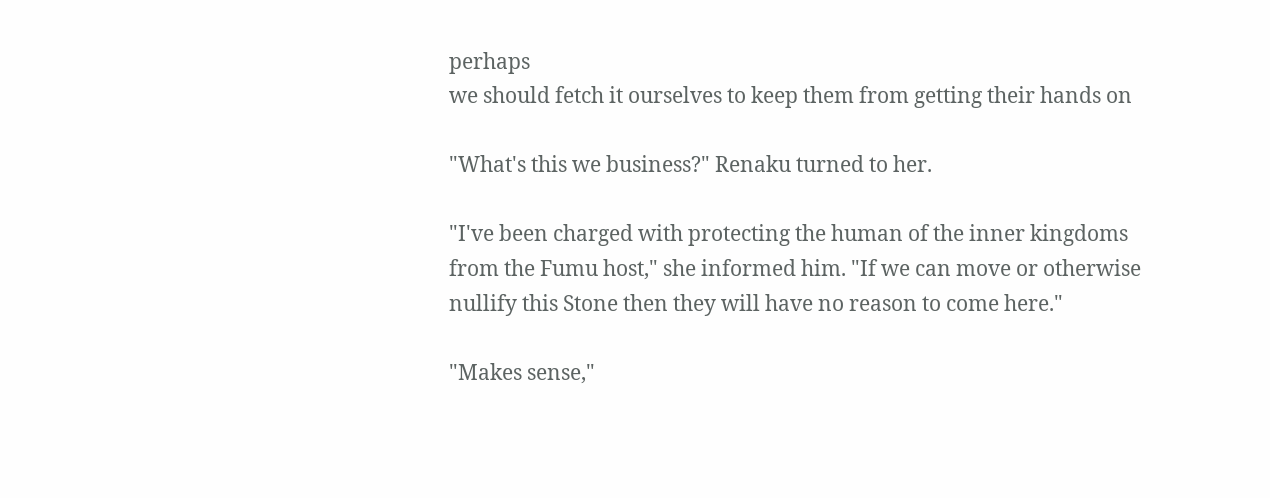perhaps
we should fetch it ourselves to keep them from getting their hands on

"What's this we business?" Renaku turned to her.

"I've been charged with protecting the human of the inner kingdoms
from the Fumu host," she informed him. "If we can move or otherwise
nullify this Stone then they will have no reason to come here."

"Makes sense,"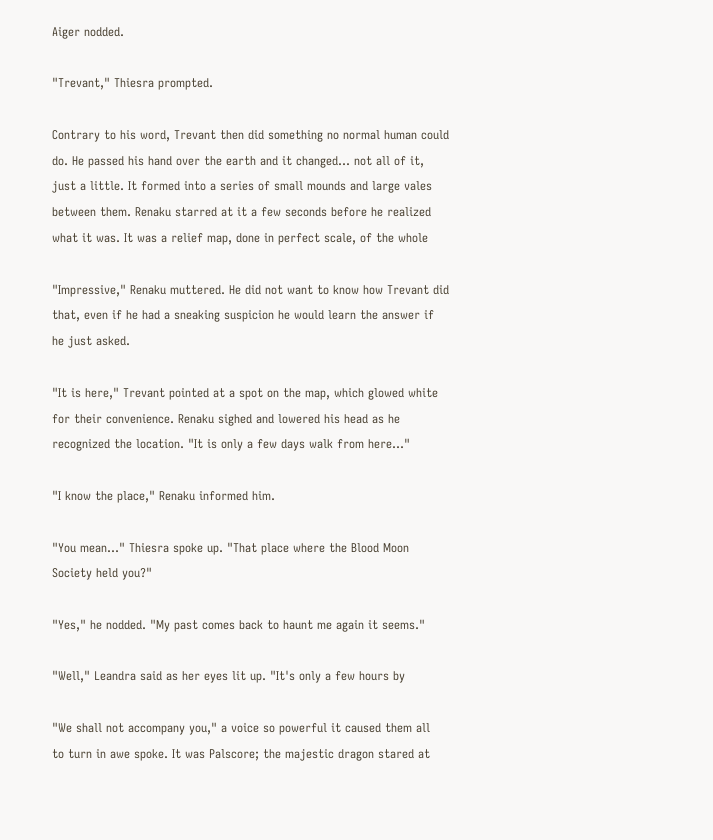Aiger nodded.

"Trevant," Thiesra prompted.

Contrary to his word, Trevant then did something no normal human could
do. He passed his hand over the earth and it changed... not all of it,
just a little. It formed into a series of small mounds and large vales
between them. Renaku starred at it a few seconds before he realized
what it was. It was a relief map, done in perfect scale, of the whole

"Impressive," Renaku muttered. He did not want to know how Trevant did
that, even if he had a sneaking suspicion he would learn the answer if
he just asked.

"It is here," Trevant pointed at a spot on the map, which glowed white
for their convenience. Renaku sighed and lowered his head as he
recognized the location. "It is only a few days walk from here..."

"I know the place," Renaku informed him.

"You mean..." Thiesra spoke up. "That place where the Blood Moon
Society held you?"

"Yes," he nodded. "My past comes back to haunt me again it seems."

"Well," Leandra said as her eyes lit up. "It's only a few hours by

"We shall not accompany you," a voice so powerful it caused them all
to turn in awe spoke. It was Palscore; the majestic dragon stared at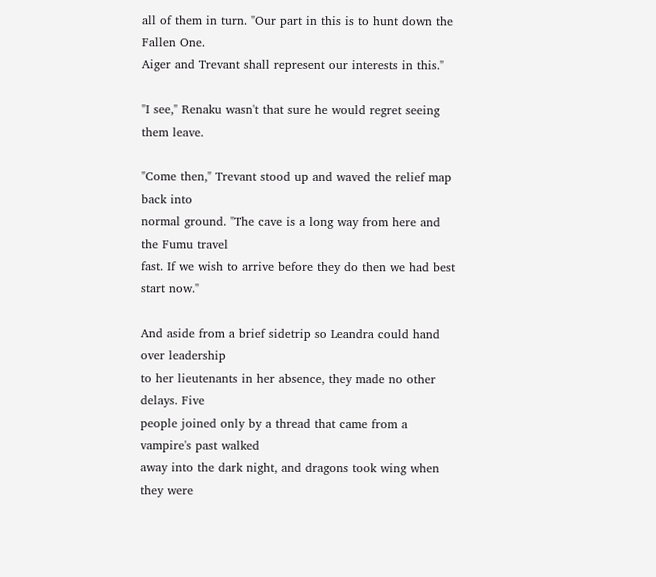all of them in turn. "Our part in this is to hunt down the Fallen One.
Aiger and Trevant shall represent our interests in this."

"I see," Renaku wasn't that sure he would regret seeing them leave.

"Come then," Trevant stood up and waved the relief map back into
normal ground. "The cave is a long way from here and the Fumu travel
fast. If we wish to arrive before they do then we had best start now."

And aside from a brief sidetrip so Leandra could hand over leadership
to her lieutenants in her absence, they made no other delays. Five
people joined only by a thread that came from a vampire's past walked
away into the dark night, and dragons took wing when they were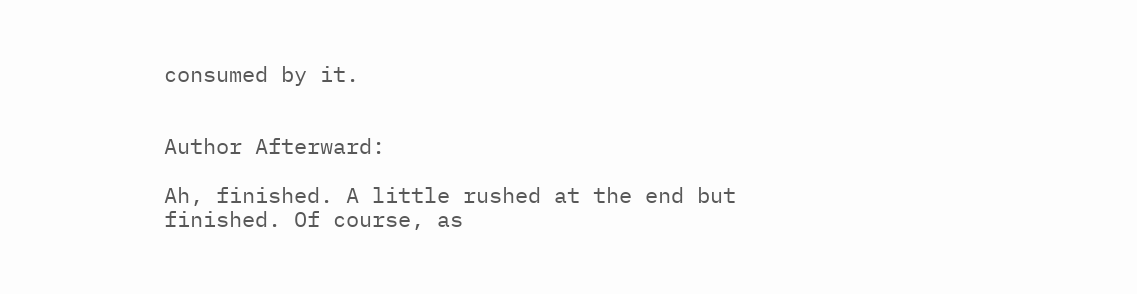consumed by it.


Author Afterward:

Ah, finished. A little rushed at the end but finished. Of course, as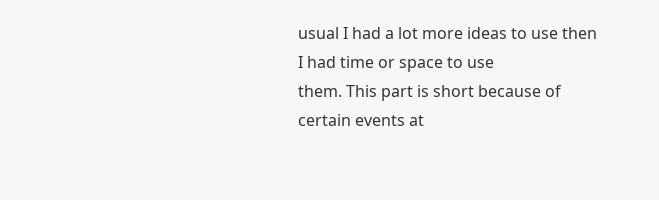usual I had a lot more ideas to use then I had time or space to use
them. This part is short because of certain events at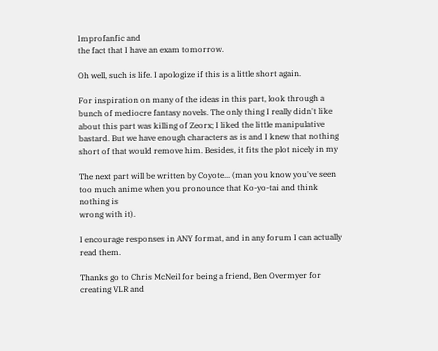Improfanfic and
the fact that I have an exam tomorrow.

Oh well, such is life. I apologize if this is a little short again.

For inspiration on many of the ideas in this part, look through a
bunch of mediocre fantasy novels. The only thing I really didn't like
about this part was killing of Zeorx; I liked the little manipulative
bastard. But we have enough characters as is and I knew that nothing
short of that would remove him. Besides, it fits the plot nicely in my

The next part will be written by Coyote... (man you know you've seen
too much anime when you pronounce that Ko-yo-tai and think nothing is
wrong with it).

I encourage responses in ANY format, and in any forum I can actually
read them.

Thanks go to Chris McNeil for being a friend, Ben Overmyer for
creating VLR and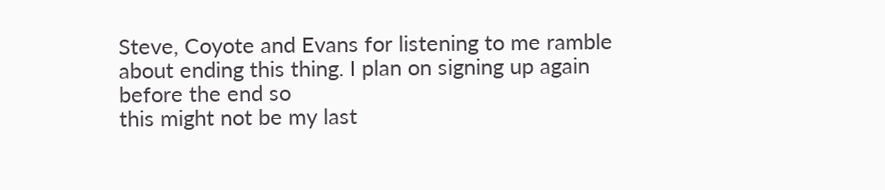Steve, Coyote and Evans for listening to me ramble
about ending this thing. I plan on signing up again before the end so
this might not be my last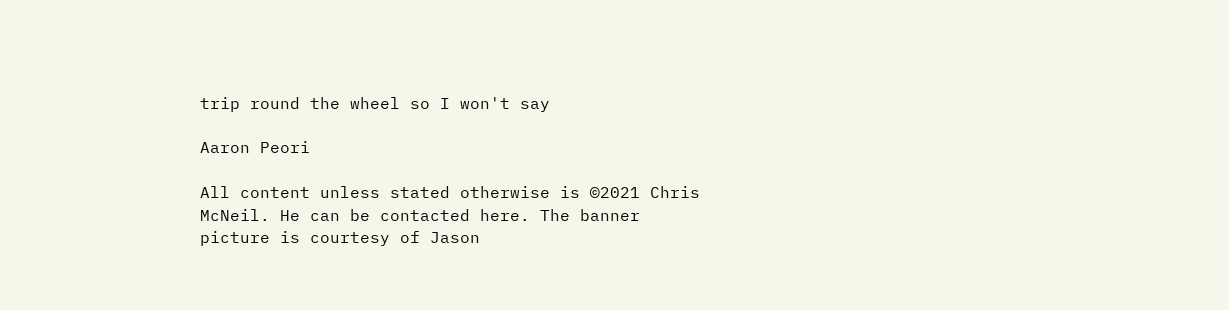trip round the wheel so I won't say

Aaron Peori

All content unless stated otherwise is ©2021 Chris McNeil. He can be contacted here. The banner picture is courtesy of Jason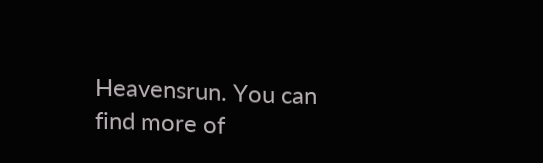Heavensrun. You can find more of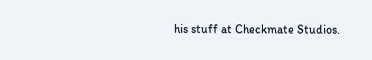his stuff at Checkmate Studios.